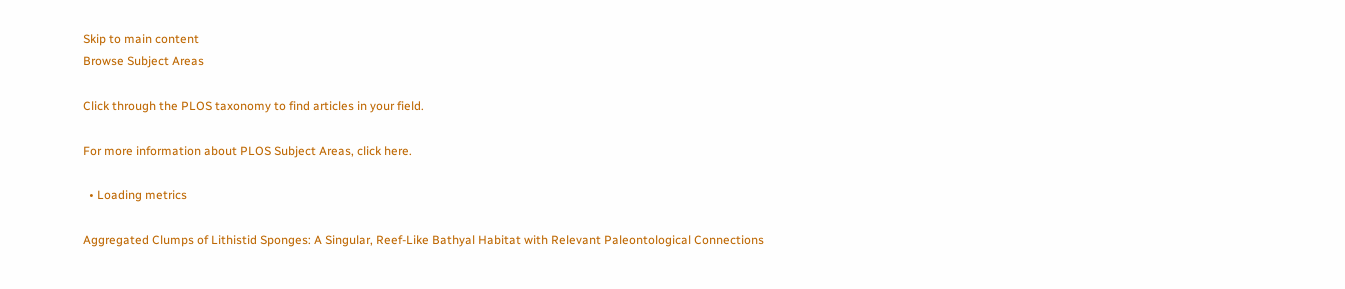Skip to main content
Browse Subject Areas

Click through the PLOS taxonomy to find articles in your field.

For more information about PLOS Subject Areas, click here.

  • Loading metrics

Aggregated Clumps of Lithistid Sponges: A Singular, Reef-Like Bathyal Habitat with Relevant Paleontological Connections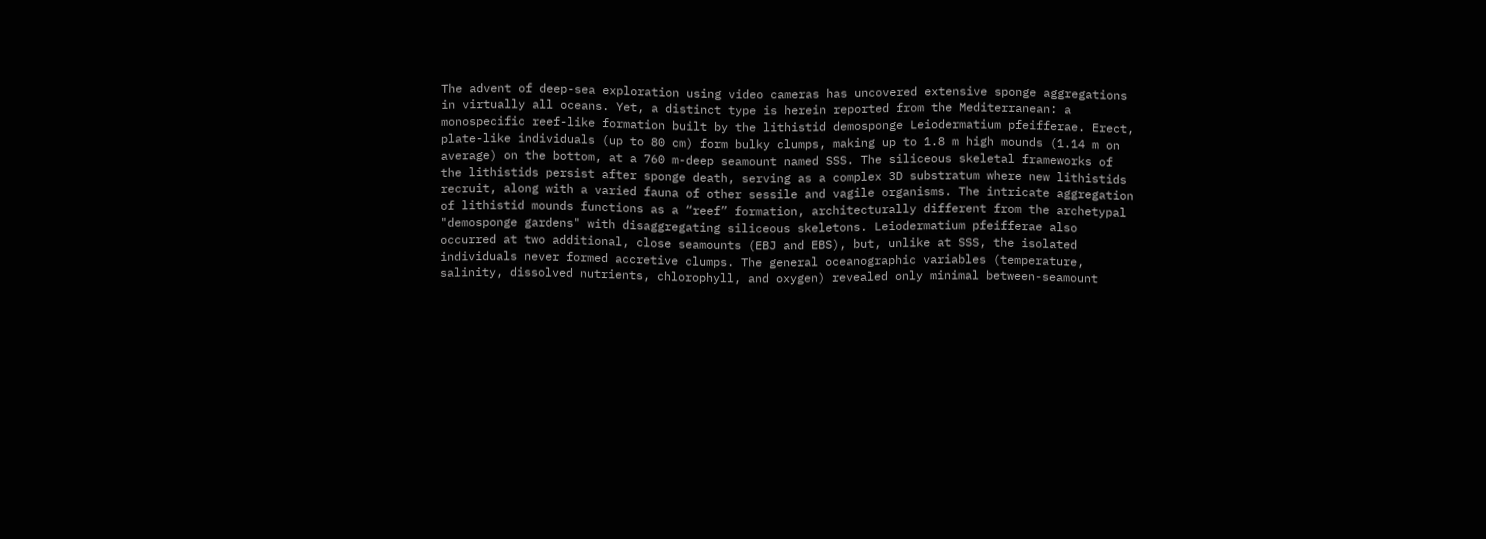The advent of deep-sea exploration using video cameras has uncovered extensive sponge aggregations in virtually all oceans. Yet, a distinct type is herein reported from the Mediterranean: a monospecific reef-like formation built by the lithistid demosponge Leiodermatium pfeifferae. Erect, plate-like individuals (up to 80 cm) form bulky clumps, making up to 1.8 m high mounds (1.14 m on average) on the bottom, at a 760 m-deep seamount named SSS. The siliceous skeletal frameworks of the lithistids persist after sponge death, serving as a complex 3D substratum where new lithistids recruit, along with a varied fauna of other sessile and vagile organisms. The intricate aggregation of lithistid mounds functions as a “reef” formation, architecturally different from the archetypal "demosponge gardens" with disaggregating siliceous skeletons. Leiodermatium pfeifferae also occurred at two additional, close seamounts (EBJ and EBS), but, unlike at SSS, the isolated individuals never formed accretive clumps. The general oceanographic variables (temperature, salinity, dissolved nutrients, chlorophyll, and oxygen) revealed only minimal between-seamount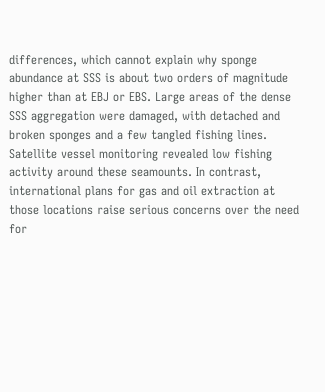differences, which cannot explain why sponge abundance at SSS is about two orders of magnitude higher than at EBJ or EBS. Large areas of the dense SSS aggregation were damaged, with detached and broken sponges and a few tangled fishing lines. Satellite vessel monitoring revealed low fishing activity around these seamounts. In contrast, international plans for gas and oil extraction at those locations raise serious concerns over the need for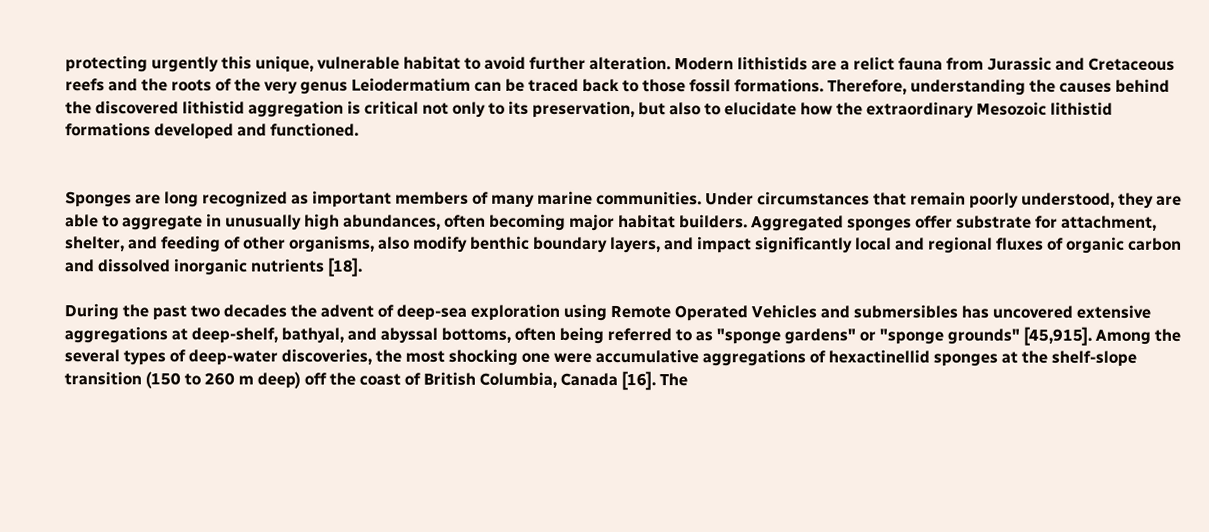protecting urgently this unique, vulnerable habitat to avoid further alteration. Modern lithistids are a relict fauna from Jurassic and Cretaceous reefs and the roots of the very genus Leiodermatium can be traced back to those fossil formations. Therefore, understanding the causes behind the discovered lithistid aggregation is critical not only to its preservation, but also to elucidate how the extraordinary Mesozoic lithistid formations developed and functioned.


Sponges are long recognized as important members of many marine communities. Under circumstances that remain poorly understood, they are able to aggregate in unusually high abundances, often becoming major habitat builders. Aggregated sponges offer substrate for attachment, shelter, and feeding of other organisms, also modify benthic boundary layers, and impact significantly local and regional fluxes of organic carbon and dissolved inorganic nutrients [18].

During the past two decades the advent of deep-sea exploration using Remote Operated Vehicles and submersibles has uncovered extensive aggregations at deep-shelf, bathyal, and abyssal bottoms, often being referred to as "sponge gardens" or "sponge grounds" [45,915]. Among the several types of deep-water discoveries, the most shocking one were accumulative aggregations of hexactinellid sponges at the shelf-slope transition (150 to 260 m deep) off the coast of British Columbia, Canada [16]. The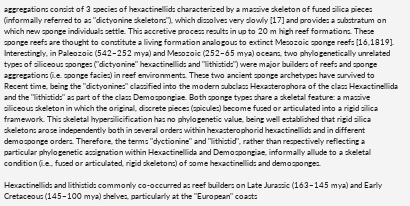aggregations consist of 3 species of hexactinellids characterized by a massive skeleton of fused silica pieces (informally referred to as "dictyonine skeletons"), which dissolves very slowly [17] and provides a substratum on which new sponge individuals settle. This accretive process results in up to 20 m high reef formations. These sponge reefs are thought to constitute a living formation analogous to extinct Mesozoic sponge reefs [16,1819]. Interestingly, in Paleozoic (542–252 mya) and Mesozoic (252–65 mya) oceans, two phylogenetically unrelated types of siliceous sponges ("dictyonine" hexactinellids and "lithistids") were major builders of reefs and sponge aggregations (i.e. sponge facies) in reef environments. These two ancient sponge archetypes have survived to Recent time, being the "dictyonines" classified into the modern subclass Hexasterophora of the class Hexactinellida and the "lithistids" as part of the class Demospongiae. Both sponge types share a skeletal feature: a massive siliceous skeleton in which the original, discrete pieces (spicules) become fused or articulated into a rigid silica framework. This skeletal hypersilicification has no phylogenetic value, being well established that rigid silica skeletons arose independently both in several orders within hexasterophorid hexactinellids and in different demosponge orders. Therefore, the terms "dyctionine" and "lithistid", rather than respectively reflecting a particular phylogenetic assignation within Hexactinellida and Demospongiae, informally allude to a skeletal condition (i.e., fused or articulated, rigid skeletons) of some hexactinellids and demosponges.

Hexactinellids and lithistids commonly co-occurred as reef builders on Late Jurassic (163–145 mya) and Early Cretaceous (145–100 mya) shelves, particularly at the "European" coasts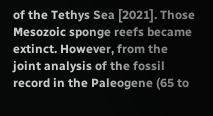of the Tethys Sea [2021]. Those Mesozoic sponge reefs became extinct. However, from the joint analysis of the fossil record in the Paleogene (65 to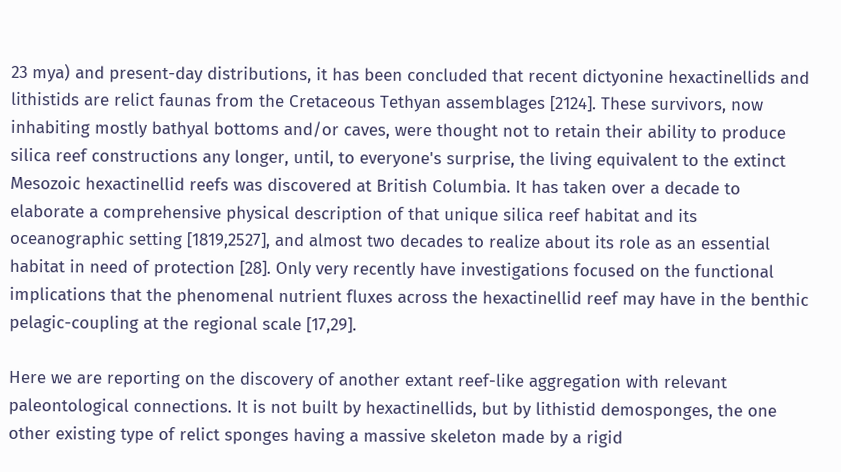23 mya) and present-day distributions, it has been concluded that recent dictyonine hexactinellids and lithistids are relict faunas from the Cretaceous Tethyan assemblages [2124]. These survivors, now inhabiting mostly bathyal bottoms and/or caves, were thought not to retain their ability to produce silica reef constructions any longer, until, to everyone's surprise, the living equivalent to the extinct Mesozoic hexactinellid reefs was discovered at British Columbia. It has taken over a decade to elaborate a comprehensive physical description of that unique silica reef habitat and its oceanographic setting [1819,2527], and almost two decades to realize about its role as an essential habitat in need of protection [28]. Only very recently have investigations focused on the functional implications that the phenomenal nutrient fluxes across the hexactinellid reef may have in the benthic pelagic-coupling at the regional scale [17,29].

Here we are reporting on the discovery of another extant reef-like aggregation with relevant paleontological connections. It is not built by hexactinellids, but by lithistid demosponges, the one other existing type of relict sponges having a massive skeleton made by a rigid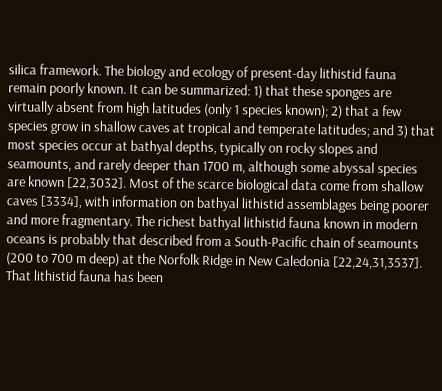silica framework. The biology and ecology of present-day lithistid fauna remain poorly known. It can be summarized: 1) that these sponges are virtually absent from high latitudes (only 1 species known); 2) that a few species grow in shallow caves at tropical and temperate latitudes; and 3) that most species occur at bathyal depths, typically on rocky slopes and seamounts, and rarely deeper than 1700 m, although some abyssal species are known [22,3032]. Most of the scarce biological data come from shallow caves [3334], with information on bathyal lithistid assemblages being poorer and more fragmentary. The richest bathyal lithistid fauna known in modern oceans is probably that described from a South-Pacific chain of seamounts (200 to 700 m deep) at the Norfolk Ridge in New Caledonia [22,24,31,3537]. That lithistid fauna has been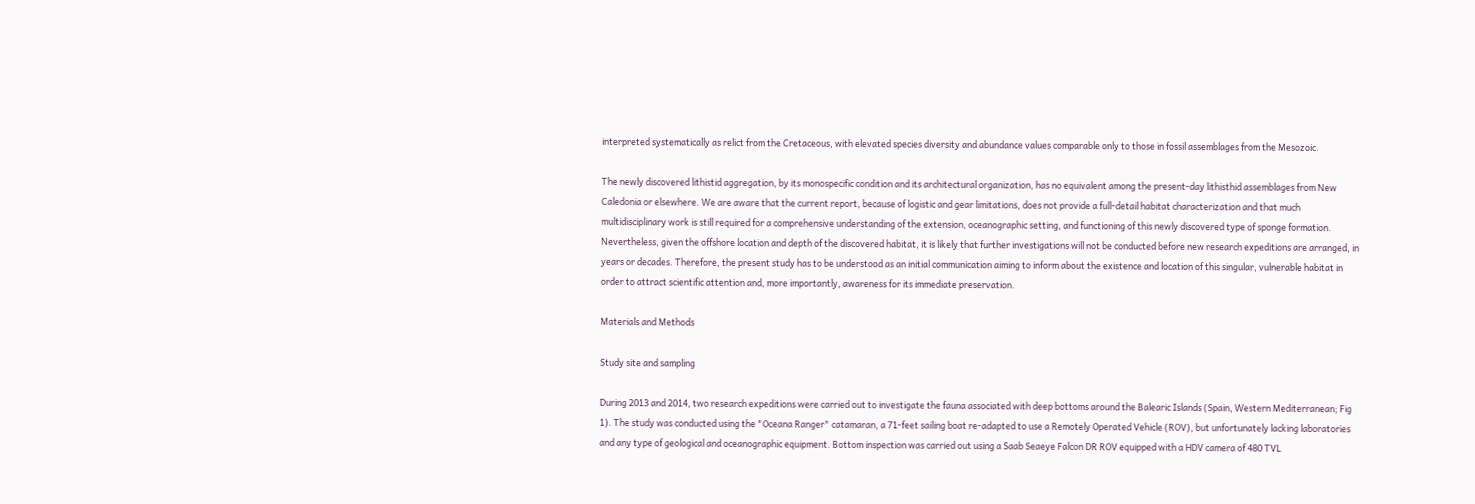interpreted systematically as relict from the Cretaceous, with elevated species diversity and abundance values comparable only to those in fossil assemblages from the Mesozoic.

The newly discovered lithistid aggregation, by its monospecific condition and its architectural organization, has no equivalent among the present-day lithisthid assemblages from New Caledonia or elsewhere. We are aware that the current report, because of logistic and gear limitations, does not provide a full-detail habitat characterization and that much multidisciplinary work is still required for a comprehensive understanding of the extension, oceanographic setting, and functioning of this newly discovered type of sponge formation. Nevertheless, given the offshore location and depth of the discovered habitat, it is likely that further investigations will not be conducted before new research expeditions are arranged, in years or decades. Therefore, the present study has to be understood as an initial communication aiming to inform about the existence and location of this singular, vulnerable habitat in order to attract scientific attention and, more importantly, awareness for its immediate preservation.

Materials and Methods

Study site and sampling

During 2013 and 2014, two research expeditions were carried out to investigate the fauna associated with deep bottoms around the Balearic Islands (Spain, Western Mediterranean; Fig 1). The study was conducted using the "Oceana Ranger" catamaran, a 71-feet sailing boat re-adapted to use a Remotely Operated Vehicle (ROV), but unfortunately lacking laboratories and any type of geological and oceanographic equipment. Bottom inspection was carried out using a Saab Seaeye Falcon DR ROV equipped with a HDV camera of 480 TVL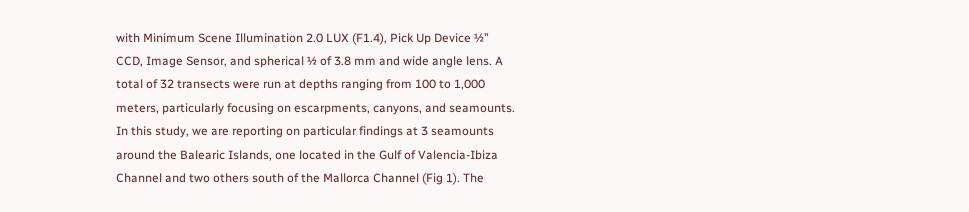with Minimum Scene Illumination 2.0 LUX (F1.4), Pick Up Device ½” CCD, Image Sensor, and spherical ½ of 3.8 mm and wide angle lens. A total of 32 transects were run at depths ranging from 100 to 1,000 meters, particularly focusing on escarpments, canyons, and seamounts. In this study, we are reporting on particular findings at 3 seamounts around the Balearic Islands, one located in the Gulf of Valencia-Ibiza Channel and two others south of the Mallorca Channel (Fig 1). The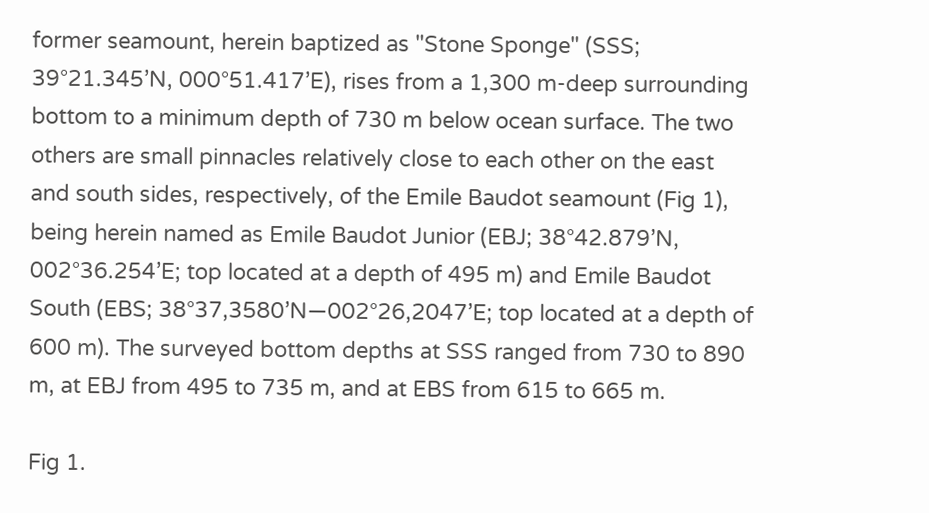former seamount, herein baptized as "Stone Sponge" (SSS; 39°21.345’N, 000°51.417’E), rises from a 1,300 m-deep surrounding bottom to a minimum depth of 730 m below ocean surface. The two others are small pinnacles relatively close to each other on the east and south sides, respectively, of the Emile Baudot seamount (Fig 1), being herein named as Emile Baudot Junior (EBJ; 38°42.879’N, 002°36.254’E; top located at a depth of 495 m) and Emile Baudot South (EBS; 38°37,3580’N—002°26,2047’E; top located at a depth of 600 m). The surveyed bottom depths at SSS ranged from 730 to 890 m, at EBJ from 495 to 735 m, and at EBS from 615 to 665 m.

Fig 1.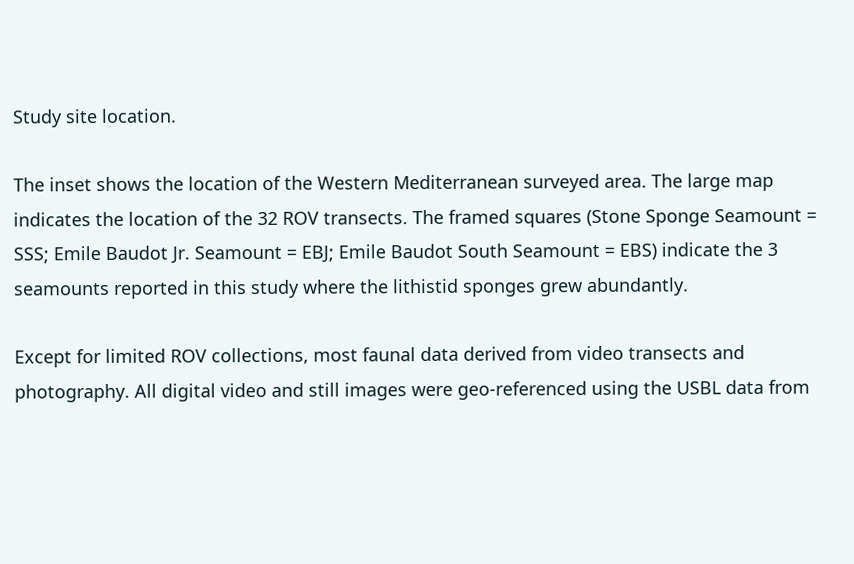Study site location.

The inset shows the location of the Western Mediterranean surveyed area. The large map indicates the location of the 32 ROV transects. The framed squares (Stone Sponge Seamount = SSS; Emile Baudot Jr. Seamount = EBJ; Emile Baudot South Seamount = EBS) indicate the 3 seamounts reported in this study where the lithistid sponges grew abundantly.

Except for limited ROV collections, most faunal data derived from video transects and photography. All digital video and still images were geo-referenced using the USBL data from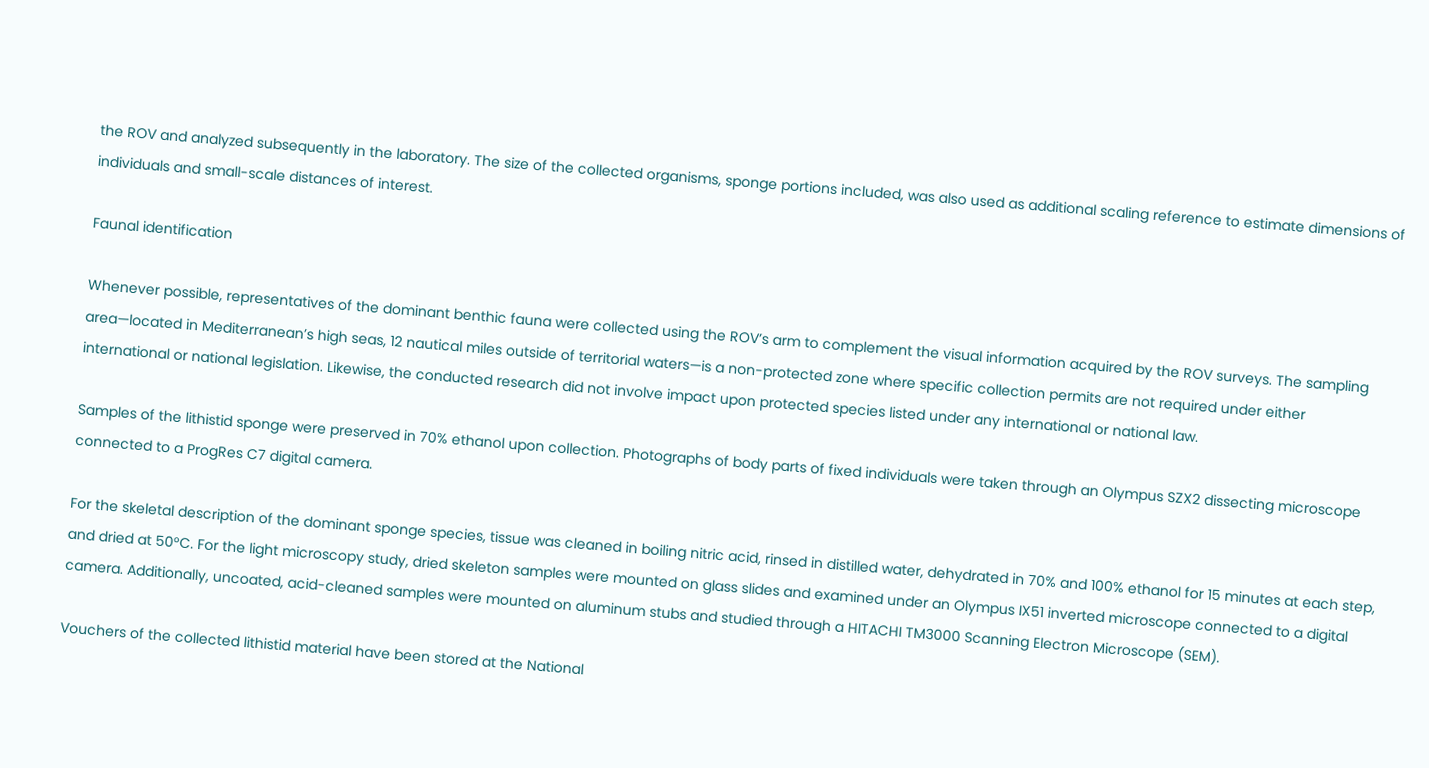the ROV and analyzed subsequently in the laboratory. The size of the collected organisms, sponge portions included, was also used as additional scaling reference to estimate dimensions of individuals and small-scale distances of interest.

Faunal identification

Whenever possible, representatives of the dominant benthic fauna were collected using the ROV’s arm to complement the visual information acquired by the ROV surveys. The sampling area—located in Mediterranean’s high seas, 12 nautical miles outside of territorial waters—is a non-protected zone where specific collection permits are not required under either international or national legislation. Likewise, the conducted research did not involve impact upon protected species listed under any international or national law.

Samples of the lithistid sponge were preserved in 70% ethanol upon collection. Photographs of body parts of fixed individuals were taken through an Olympus SZX2 dissecting microscope connected to a ProgRes C7 digital camera.

For the skeletal description of the dominant sponge species, tissue was cleaned in boiling nitric acid, rinsed in distilled water, dehydrated in 70% and 100% ethanol for 15 minutes at each step, and dried at 50°C. For the light microscopy study, dried skeleton samples were mounted on glass slides and examined under an Olympus IX51 inverted microscope connected to a digital camera. Additionally, uncoated, acid-cleaned samples were mounted on aluminum stubs and studied through a HITACHI TM3000 Scanning Electron Microscope (SEM).

Vouchers of the collected lithistid material have been stored at the National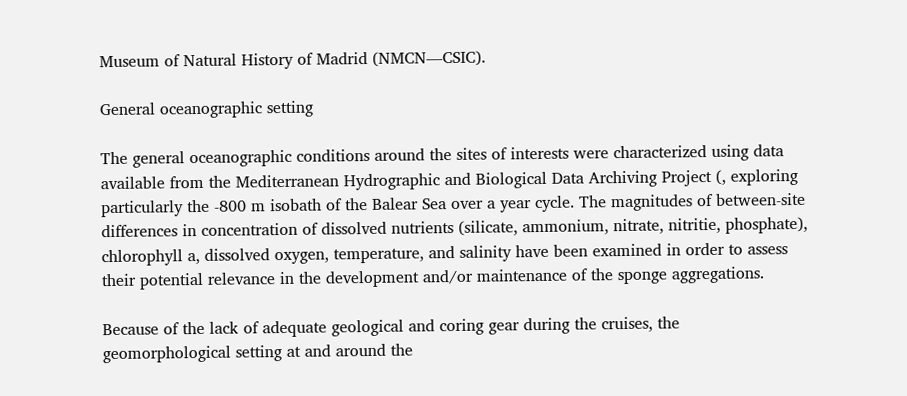Museum of Natural History of Madrid (NMCN—CSIC).

General oceanographic setting

The general oceanographic conditions around the sites of interests were characterized using data available from the Mediterranean Hydrographic and Biological Data Archiving Project (, exploring particularly the -800 m isobath of the Balear Sea over a year cycle. The magnitudes of between-site differences in concentration of dissolved nutrients (silicate, ammonium, nitrate, nitritie, phosphate), chlorophyll a, dissolved oxygen, temperature, and salinity have been examined in order to assess their potential relevance in the development and/or maintenance of the sponge aggregations.

Because of the lack of adequate geological and coring gear during the cruises, the geomorphological setting at and around the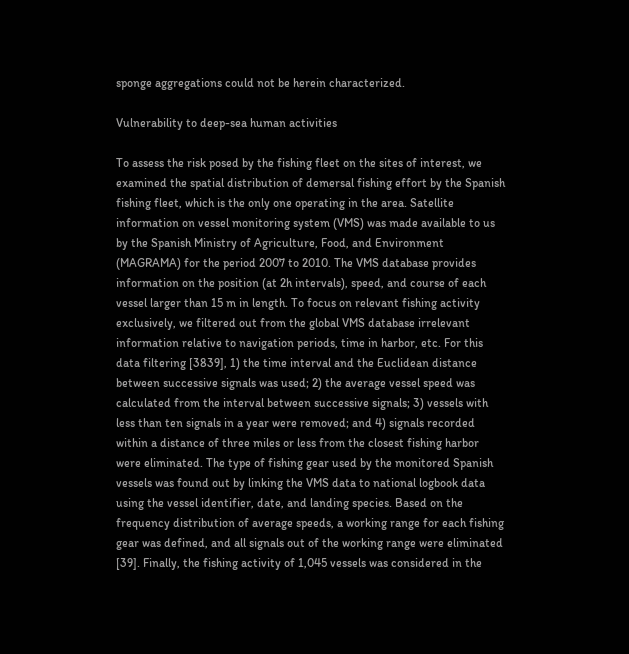sponge aggregations could not be herein characterized.

Vulnerability to deep-sea human activities

To assess the risk posed by the fishing fleet on the sites of interest, we examined the spatial distribution of demersal fishing effort by the Spanish fishing fleet, which is the only one operating in the area. Satellite information on vessel monitoring system (VMS) was made available to us by the Spanish Ministry of Agriculture, Food, and Environment (MAGRAMA) for the period 2007 to 2010. The VMS database provides information on the position (at 2h intervals), speed, and course of each vessel larger than 15 m in length. To focus on relevant fishing activity exclusively, we filtered out from the global VMS database irrelevant information relative to navigation periods, time in harbor, etc. For this data filtering [3839], 1) the time interval and the Euclidean distance between successive signals was used; 2) the average vessel speed was calculated from the interval between successive signals; 3) vessels with less than ten signals in a year were removed; and 4) signals recorded within a distance of three miles or less from the closest fishing harbor were eliminated. The type of fishing gear used by the monitored Spanish vessels was found out by linking the VMS data to national logbook data using the vessel identifier, date, and landing species. Based on the frequency distribution of average speeds, a working range for each fishing gear was defined, and all signals out of the working range were eliminated [39]. Finally, the fishing activity of 1,045 vessels was considered in the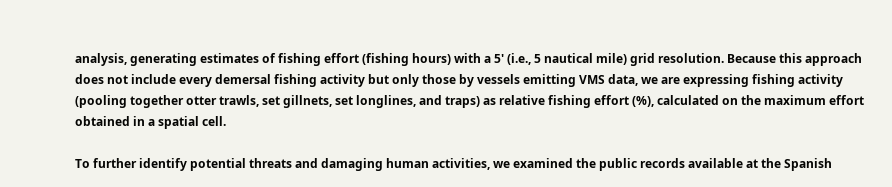analysis, generating estimates of fishing effort (fishing hours) with a 5' (i.e., 5 nautical mile) grid resolution. Because this approach does not include every demersal fishing activity but only those by vessels emitting VMS data, we are expressing fishing activity (pooling together otter trawls, set gillnets, set longlines, and traps) as relative fishing effort (%), calculated on the maximum effort obtained in a spatial cell.

To further identify potential threats and damaging human activities, we examined the public records available at the Spanish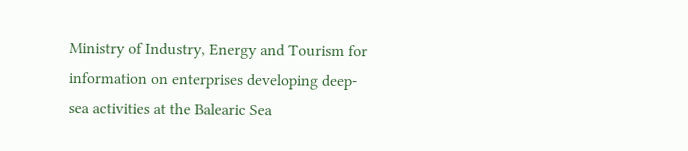Ministry of Industry, Energy and Tourism for information on enterprises developing deep-sea activities at the Balearic Sea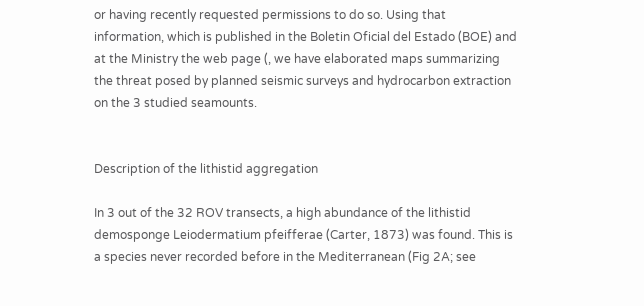or having recently requested permissions to do so. Using that information, which is published in the Boletin Oficial del Estado (BOE) and at the Ministry the web page (, we have elaborated maps summarizing the threat posed by planned seismic surveys and hydrocarbon extraction on the 3 studied seamounts.


Description of the lithistid aggregation

In 3 out of the 32 ROV transects, a high abundance of the lithistid demosponge Leiodermatium pfeifferae (Carter, 1873) was found. This is a species never recorded before in the Mediterranean (Fig 2A; see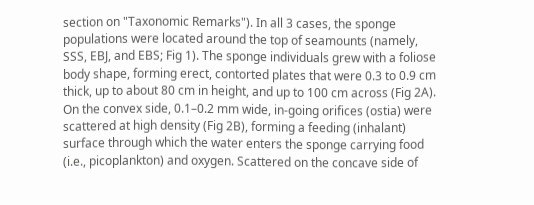section on "Taxonomic Remarks"). In all 3 cases, the sponge populations were located around the top of seamounts (namely, SSS, EBJ, and EBS; Fig 1). The sponge individuals grew with a foliose body shape, forming erect, contorted plates that were 0.3 to 0.9 cm thick, up to about 80 cm in height, and up to 100 cm across (Fig 2A). On the convex side, 0.1–0.2 mm wide, in-going orifices (ostia) were scattered at high density (Fig 2B), forming a feeding (inhalant) surface through which the water enters the sponge carrying food (i.e., picoplankton) and oxygen. Scattered on the concave side of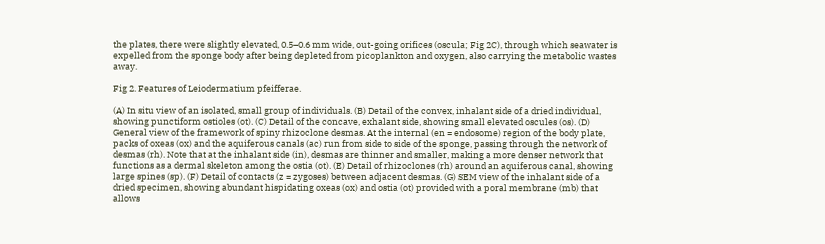the plates, there were slightly elevated, 0.5–0.6 mm wide, out-going orifices (oscula; Fig 2C), through which seawater is expelled from the sponge body after being depleted from picoplankton and oxygen, also carrying the metabolic wastes away.

Fig 2. Features of Leiodermatium pfeifferae.

(A) In situ view of an isolated, small group of individuals. (B) Detail of the convex, inhalant side of a dried individual, showing punctiform ostioles (ot). (C) Detail of the concave, exhalant side, showing small elevated oscules (os). (D) General view of the framework of spiny rhizoclone desmas. At the internal (en = endosome) region of the body plate, packs of oxeas (ox) and the aquiferous canals (ac) run from side to side of the sponge, passing through the network of desmas (rh). Note that at the inhalant side (in), desmas are thinner and smaller, making a more denser network that functions as a dermal skeleton among the ostia (ot). (E) Detail of rhizoclones (rh) around an aquiferous canal, showing large spines (sp). (F) Detail of contacts (z = zygoses) between adjacent desmas. (G) SEM view of the inhalant side of a dried specimen, showing abundant hispidating oxeas (ox) and ostia (ot) provided with a poral membrane (mb) that allows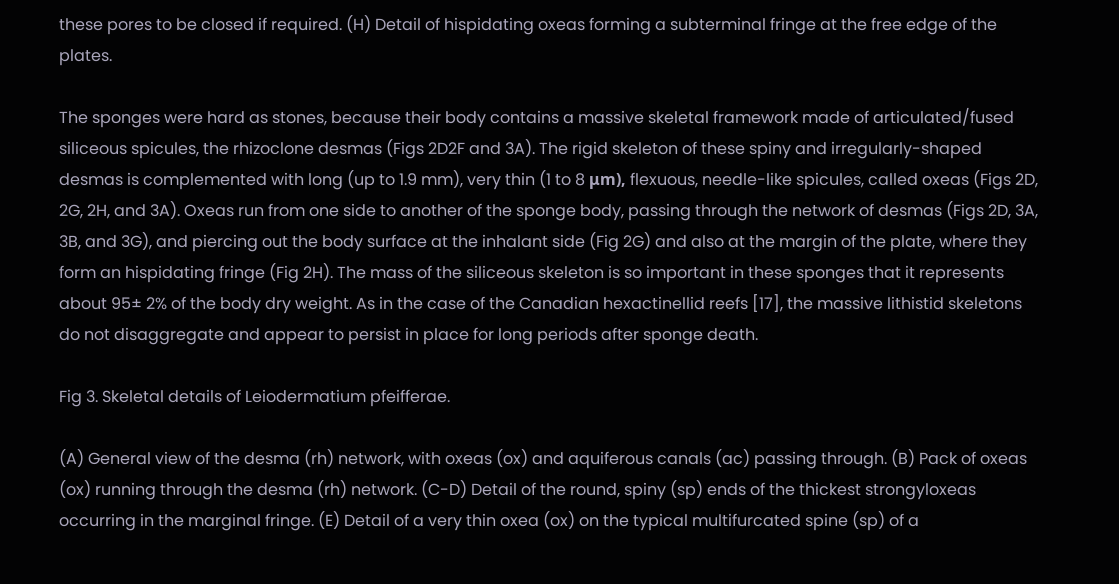these pores to be closed if required. (H) Detail of hispidating oxeas forming a subterminal fringe at the free edge of the plates.

The sponges were hard as stones, because their body contains a massive skeletal framework made of articulated/fused siliceous spicules, the rhizoclone desmas (Figs 2D2F and 3A). The rigid skeleton of these spiny and irregularly-shaped desmas is complemented with long (up to 1.9 mm), very thin (1 to 8 μm), flexuous, needle-like spicules, called oxeas (Figs 2D, 2G, 2H, and 3A). Oxeas run from one side to another of the sponge body, passing through the network of desmas (Figs 2D, 3A, 3B, and 3G), and piercing out the body surface at the inhalant side (Fig 2G) and also at the margin of the plate, where they form an hispidating fringe (Fig 2H). The mass of the siliceous skeleton is so important in these sponges that it represents about 95± 2% of the body dry weight. As in the case of the Canadian hexactinellid reefs [17], the massive lithistid skeletons do not disaggregate and appear to persist in place for long periods after sponge death.

Fig 3. Skeletal details of Leiodermatium pfeifferae.

(A) General view of the desma (rh) network, with oxeas (ox) and aquiferous canals (ac) passing through. (B) Pack of oxeas (ox) running through the desma (rh) network. (C-D) Detail of the round, spiny (sp) ends of the thickest strongyloxeas occurring in the marginal fringe. (E) Detail of a very thin oxea (ox) on the typical multifurcated spine (sp) of a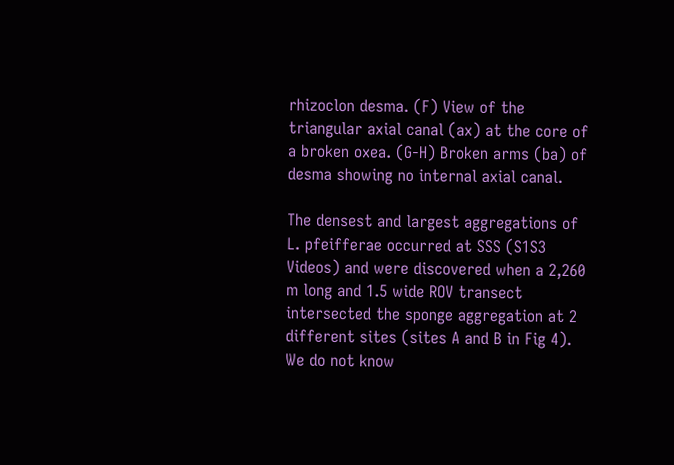rhizoclon desma. (F) View of the triangular axial canal (ax) at the core of a broken oxea. (G-H) Broken arms (ba) of desma showing no internal axial canal.

The densest and largest aggregations of L. pfeifferae occurred at SSS (S1S3 Videos) and were discovered when a 2,260 m long and 1.5 wide ROV transect intersected the sponge aggregation at 2 different sites (sites A and B in Fig 4). We do not know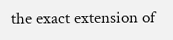the exact extension of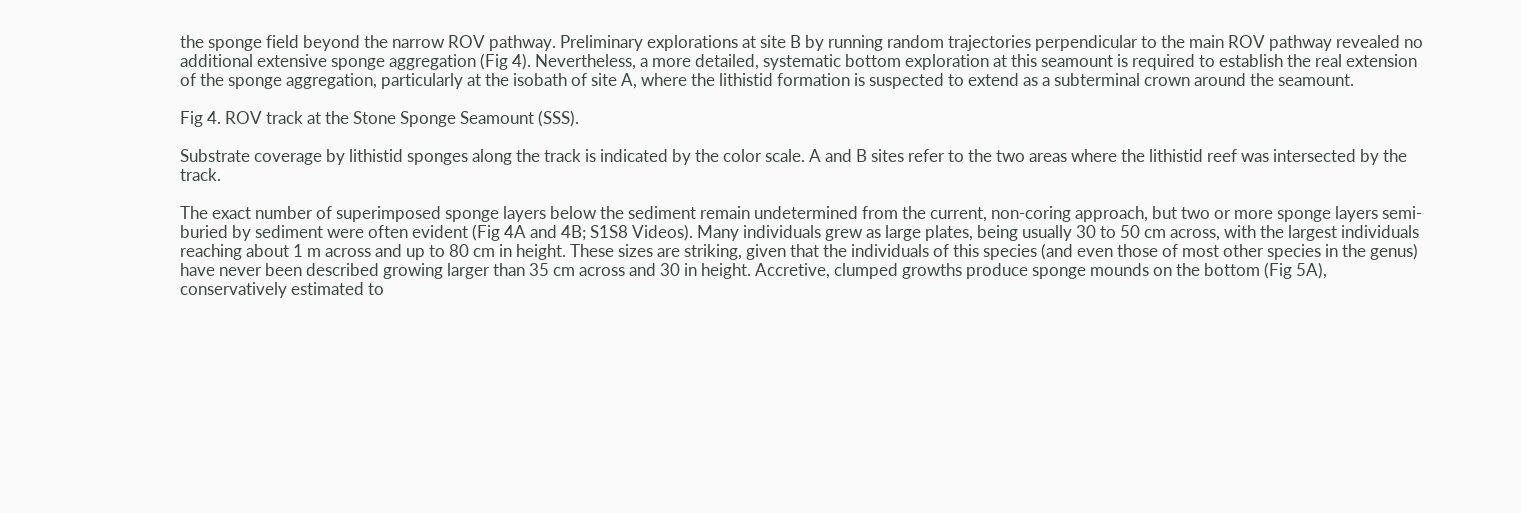the sponge field beyond the narrow ROV pathway. Preliminary explorations at site B by running random trajectories perpendicular to the main ROV pathway revealed no additional extensive sponge aggregation (Fig 4). Nevertheless, a more detailed, systematic bottom exploration at this seamount is required to establish the real extension of the sponge aggregation, particularly at the isobath of site A, where the lithistid formation is suspected to extend as a subterminal crown around the seamount.

Fig 4. ROV track at the Stone Sponge Seamount (SSS).

Substrate coverage by lithistid sponges along the track is indicated by the color scale. A and B sites refer to the two areas where the lithistid reef was intersected by the track.

The exact number of superimposed sponge layers below the sediment remain undetermined from the current, non-coring approach, but two or more sponge layers semi-buried by sediment were often evident (Fig 4A and 4B; S1S8 Videos). Many individuals grew as large plates, being usually 30 to 50 cm across, with the largest individuals reaching about 1 m across and up to 80 cm in height. These sizes are striking, given that the individuals of this species (and even those of most other species in the genus) have never been described growing larger than 35 cm across and 30 in height. Accretive, clumped growths produce sponge mounds on the bottom (Fig 5A), conservatively estimated to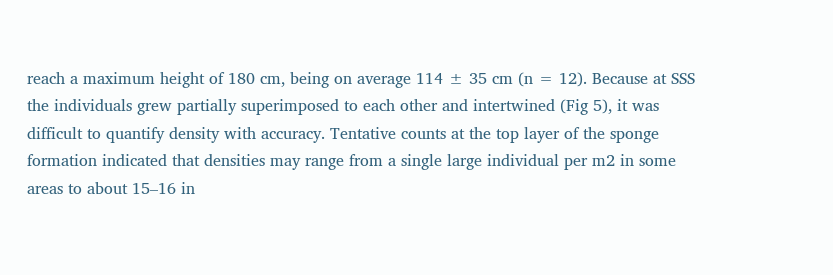reach a maximum height of 180 cm, being on average 114 ± 35 cm (n = 12). Because at SSS the individuals grew partially superimposed to each other and intertwined (Fig 5), it was difficult to quantify density with accuracy. Tentative counts at the top layer of the sponge formation indicated that densities may range from a single large individual per m2 in some areas to about 15–16 in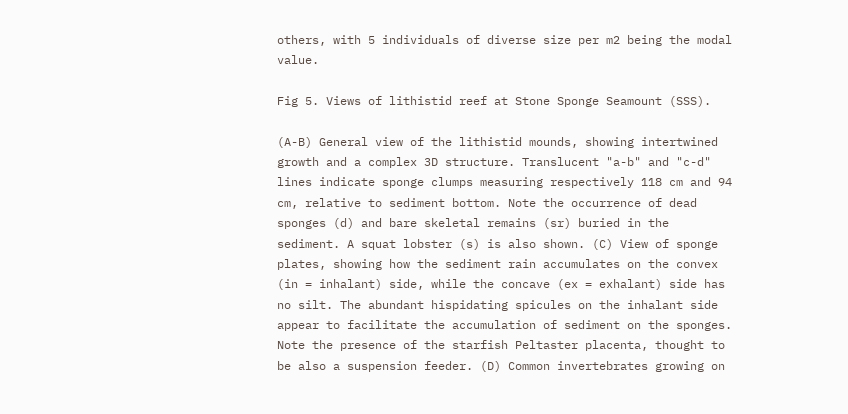others, with 5 individuals of diverse size per m2 being the modal value.

Fig 5. Views of lithistid reef at Stone Sponge Seamount (SSS).

(A-B) General view of the lithistid mounds, showing intertwined growth and a complex 3D structure. Translucent "a-b" and "c-d" lines indicate sponge clumps measuring respectively 118 cm and 94 cm, relative to sediment bottom. Note the occurrence of dead sponges (d) and bare skeletal remains (sr) buried in the sediment. A squat lobster (s) is also shown. (C) View of sponge plates, showing how the sediment rain accumulates on the convex (in = inhalant) side, while the concave (ex = exhalant) side has no silt. The abundant hispidating spicules on the inhalant side appear to facilitate the accumulation of sediment on the sponges. Note the presence of the starfish Peltaster placenta, thought to be also a suspension feeder. (D) Common invertebrates growing on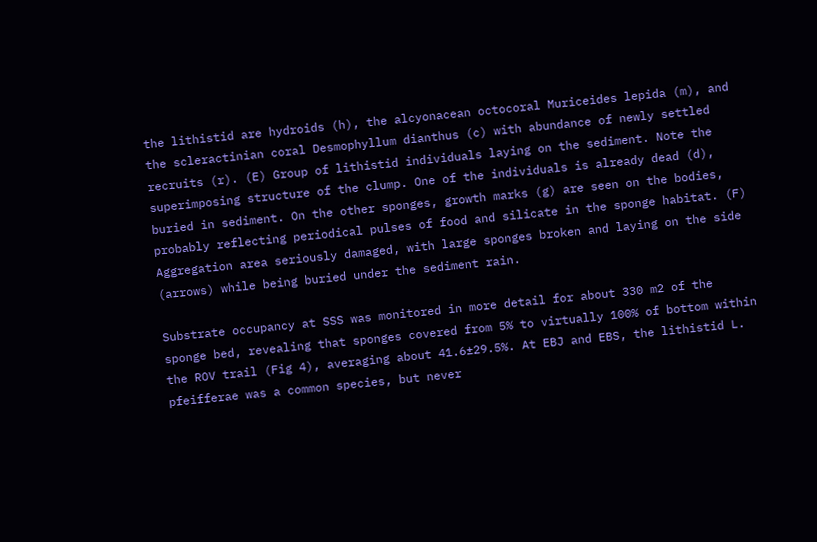the lithistid are hydroids (h), the alcyonacean octocoral Muriceides lepida (m), and the scleractinian coral Desmophyllum dianthus (c) with abundance of newly settled recruits (r). (E) Group of lithistid individuals laying on the sediment. Note the superimposing structure of the clump. One of the individuals is already dead (d), buried in sediment. On the other sponges, growth marks (g) are seen on the bodies, probably reflecting periodical pulses of food and silicate in the sponge habitat. (F) Aggregation area seriously damaged, with large sponges broken and laying on the side (arrows) while being buried under the sediment rain.

Substrate occupancy at SSS was monitored in more detail for about 330 m2 of the sponge bed, revealing that sponges covered from 5% to virtually 100% of bottom within the ROV trail (Fig 4), averaging about 41.6±29.5%. At EBJ and EBS, the lithistid L. pfeifferae was a common species, but never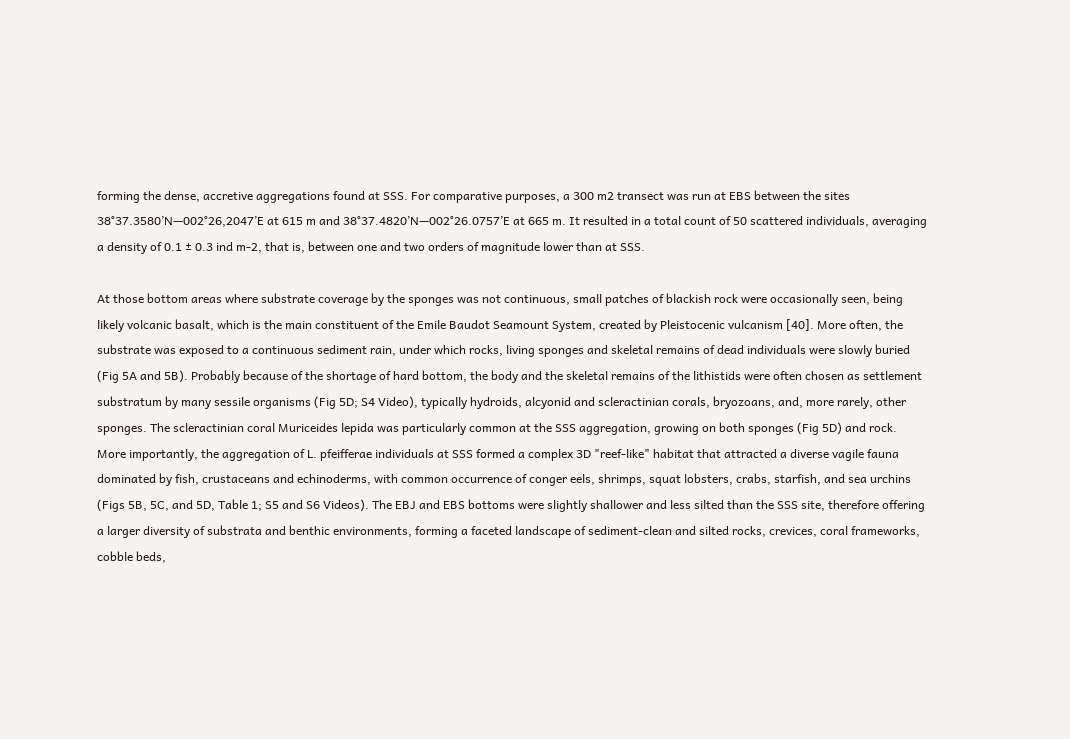forming the dense, accretive aggregations found at SSS. For comparative purposes, a 300 m2 transect was run at EBS between the sites 38°37.3580’N—002°26,2047’E at 615 m and 38°37.4820’N—002°26.0757’E at 665 m. It resulted in a total count of 50 scattered individuals, averaging a density of 0.1 ± 0.3 ind m-2, that is, between one and two orders of magnitude lower than at SSS.

At those bottom areas where substrate coverage by the sponges was not continuous, small patches of blackish rock were occasionally seen, being likely volcanic basalt, which is the main constituent of the Emile Baudot Seamount System, created by Pleistocenic vulcanism [40]. More often, the substrate was exposed to a continuous sediment rain, under which rocks, living sponges and skeletal remains of dead individuals were slowly buried (Fig 5A and 5B). Probably because of the shortage of hard bottom, the body and the skeletal remains of the lithistids were often chosen as settlement substratum by many sessile organisms (Fig 5D; S4 Video), typically hydroids, alcyonid and scleractinian corals, bryozoans, and, more rarely, other sponges. The scleractinian coral Muriceides lepida was particularly common at the SSS aggregation, growing on both sponges (Fig 5D) and rock. More importantly, the aggregation of L. pfeifferae individuals at SSS formed a complex 3D "reef-like" habitat that attracted a diverse vagile fauna dominated by fish, crustaceans and echinoderms, with common occurrence of conger eels, shrimps, squat lobsters, crabs, starfish, and sea urchins (Figs 5B, 5C, and 5D, Table 1; S5 and S6 Videos). The EBJ and EBS bottoms were slightly shallower and less silted than the SSS site, therefore offering a larger diversity of substrata and benthic environments, forming a faceted landscape of sediment-clean and silted rocks, crevices, coral frameworks, cobble beds,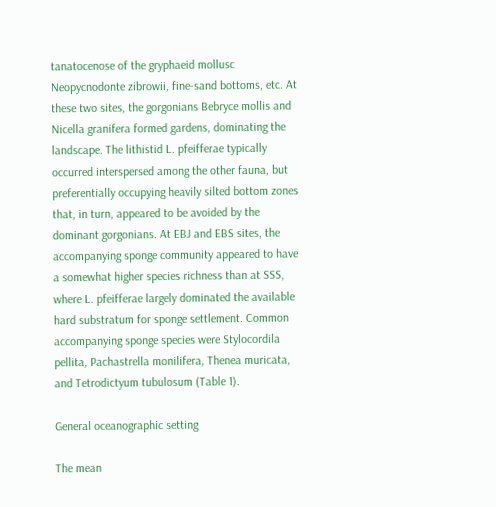tanatocenose of the gryphaeid mollusc Neopycnodonte zibrowii, fine-sand bottoms, etc. At these two sites, the gorgonians Bebryce mollis and Nicella granifera formed gardens, dominating the landscape. The lithistid L. pfeifferae typically occurred interspersed among the other fauna, but preferentially occupying heavily silted bottom zones that, in turn, appeared to be avoided by the dominant gorgonians. At EBJ and EBS sites, the accompanying sponge community appeared to have a somewhat higher species richness than at SSS, where L. pfeifferae largely dominated the available hard substratum for sponge settlement. Common accompanying sponge species were Stylocordila pellita, Pachastrella monilifera, Thenea muricata, and Tetrodictyum tubulosum (Table 1).

General oceanographic setting

The mean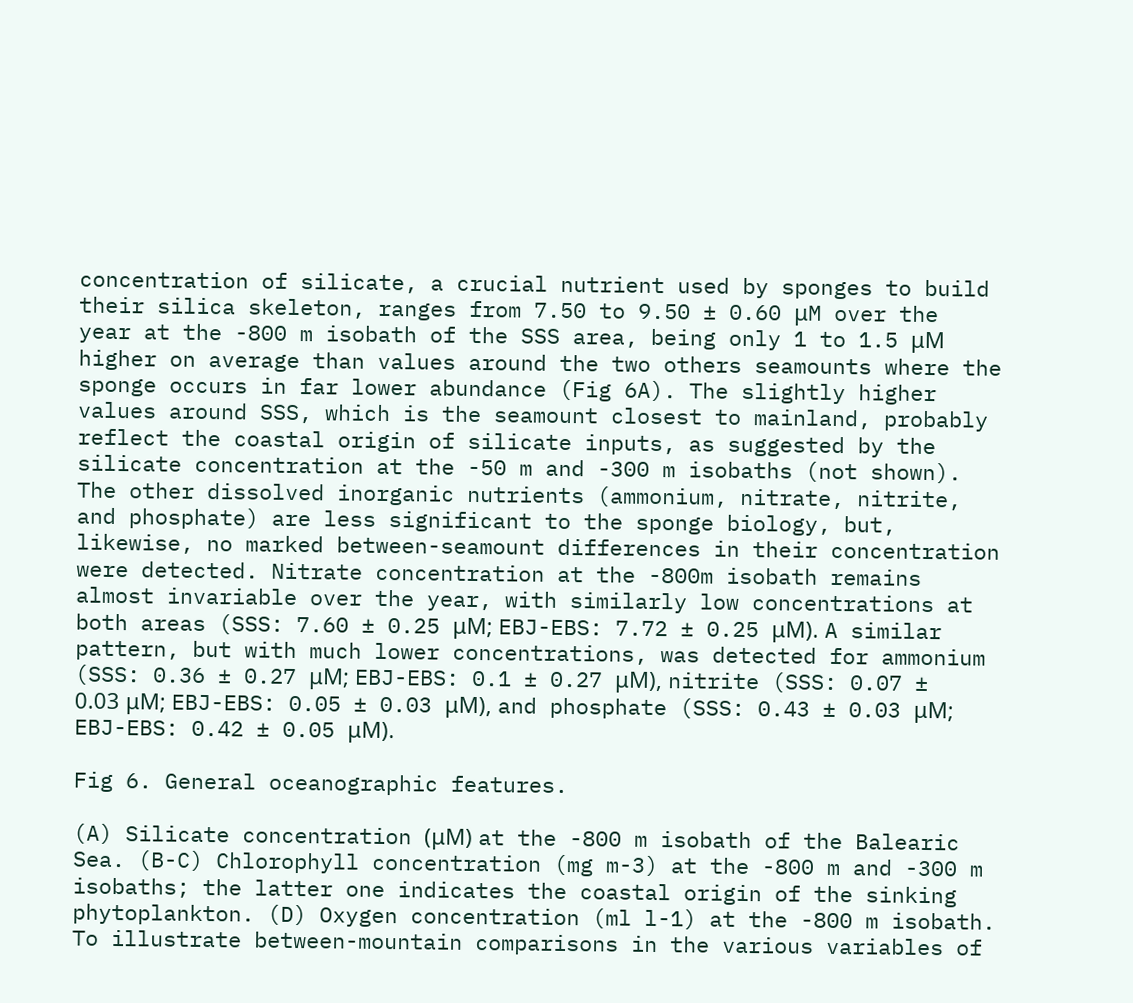concentration of silicate, a crucial nutrient used by sponges to build their silica skeleton, ranges from 7.50 to 9.50 ± 0.60 μM over the year at the -800 m isobath of the SSS area, being only 1 to 1.5 μM higher on average than values around the two others seamounts where the sponge occurs in far lower abundance (Fig 6A). The slightly higher values around SSS, which is the seamount closest to mainland, probably reflect the coastal origin of silicate inputs, as suggested by the silicate concentration at the -50 m and -300 m isobaths (not shown). The other dissolved inorganic nutrients (ammonium, nitrate, nitrite, and phosphate) are less significant to the sponge biology, but, likewise, no marked between-seamount differences in their concentration were detected. Nitrate concentration at the -800m isobath remains almost invariable over the year, with similarly low concentrations at both areas (SSS: 7.60 ± 0.25 μM; EBJ-EBS: 7.72 ± 0.25 μM). A similar pattern, but with much lower concentrations, was detected for ammonium (SSS: 0.36 ± 0.27 μM; EBJ-EBS: 0.1 ± 0.27 μM), nitrite (SSS: 0.07 ± 0.03 μM; EBJ-EBS: 0.05 ± 0.03 μM), and phosphate (SSS: 0.43 ± 0.03 μM; EBJ-EBS: 0.42 ± 0.05 μM).

Fig 6. General oceanographic features.

(A) Silicate concentration (μM) at the -800 m isobath of the Balearic Sea. (B-C) Chlorophyll concentration (mg m-3) at the -800 m and -300 m isobaths; the latter one indicates the coastal origin of the sinking phytoplankton. (D) Oxygen concentration (ml l-1) at the -800 m isobath. To illustrate between-mountain comparisons in the various variables of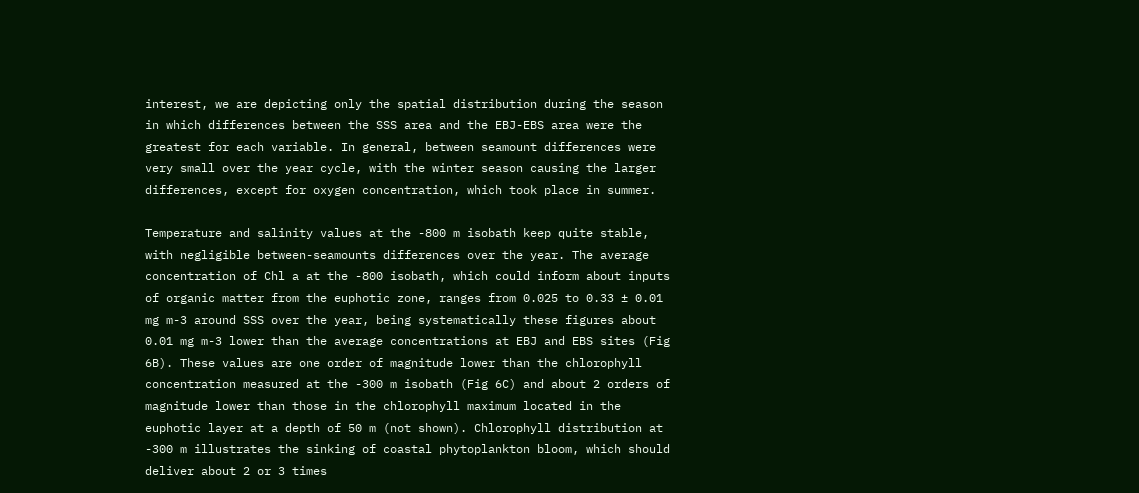interest, we are depicting only the spatial distribution during the season in which differences between the SSS area and the EBJ-EBS area were the greatest for each variable. In general, between seamount differences were very small over the year cycle, with the winter season causing the larger differences, except for oxygen concentration, which took place in summer.

Temperature and salinity values at the -800 m isobath keep quite stable, with negligible between-seamounts differences over the year. The average concentration of Chl a at the -800 isobath, which could inform about inputs of organic matter from the euphotic zone, ranges from 0.025 to 0.33 ± 0.01 mg m-3 around SSS over the year, being systematically these figures about 0.01 mg m-3 lower than the average concentrations at EBJ and EBS sites (Fig 6B). These values are one order of magnitude lower than the chlorophyll concentration measured at the -300 m isobath (Fig 6C) and about 2 orders of magnitude lower than those in the chlorophyll maximum located in the euphotic layer at a depth of 50 m (not shown). Chlorophyll distribution at -300 m illustrates the sinking of coastal phytoplankton bloom, which should deliver about 2 or 3 times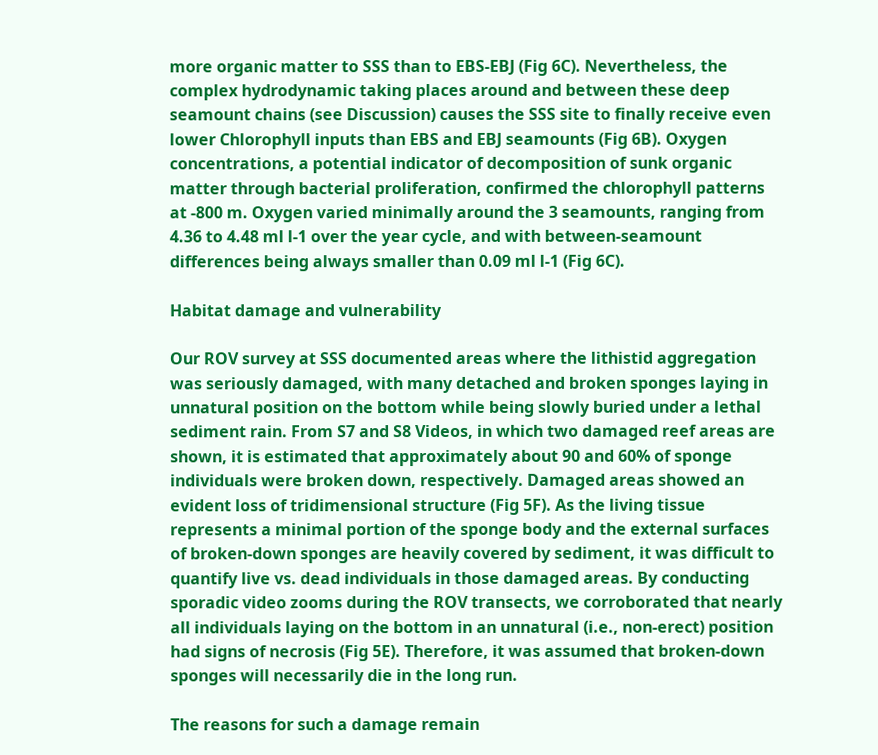more organic matter to SSS than to EBS-EBJ (Fig 6C). Nevertheless, the complex hydrodynamic taking places around and between these deep seamount chains (see Discussion) causes the SSS site to finally receive even lower Chlorophyll inputs than EBS and EBJ seamounts (Fig 6B). Oxygen concentrations, a potential indicator of decomposition of sunk organic matter through bacterial proliferation, confirmed the chlorophyll patterns at -800 m. Oxygen varied minimally around the 3 seamounts, ranging from 4.36 to 4.48 ml l-1 over the year cycle, and with between-seamount differences being always smaller than 0.09 ml l-1 (Fig 6C).

Habitat damage and vulnerability

Our ROV survey at SSS documented areas where the lithistid aggregation was seriously damaged, with many detached and broken sponges laying in unnatural position on the bottom while being slowly buried under a lethal sediment rain. From S7 and S8 Videos, in which two damaged reef areas are shown, it is estimated that approximately about 90 and 60% of sponge individuals were broken down, respectively. Damaged areas showed an evident loss of tridimensional structure (Fig 5F). As the living tissue represents a minimal portion of the sponge body and the external surfaces of broken-down sponges are heavily covered by sediment, it was difficult to quantify live vs. dead individuals in those damaged areas. By conducting sporadic video zooms during the ROV transects, we corroborated that nearly all individuals laying on the bottom in an unnatural (i.e., non-erect) position had signs of necrosis (Fig 5E). Therefore, it was assumed that broken-down sponges will necessarily die in the long run.

The reasons for such a damage remain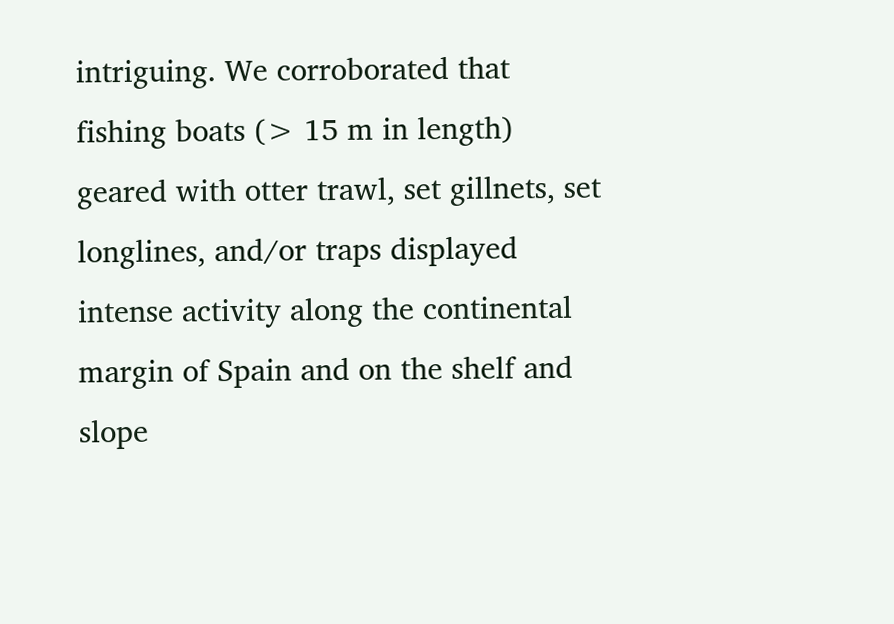intriguing. We corroborated that fishing boats (> 15 m in length) geared with otter trawl, set gillnets, set longlines, and/or traps displayed intense activity along the continental margin of Spain and on the shelf and slope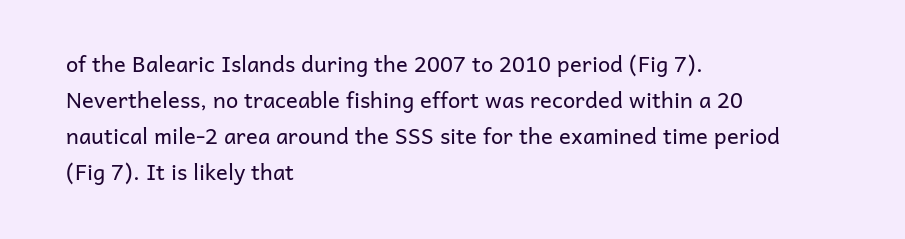of the Balearic Islands during the 2007 to 2010 period (Fig 7). Nevertheless, no traceable fishing effort was recorded within a 20 nautical mile-2 area around the SSS site for the examined time period (Fig 7). It is likely that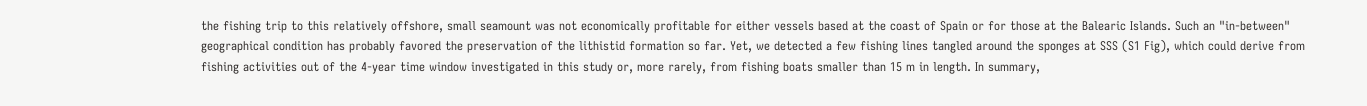the fishing trip to this relatively offshore, small seamount was not economically profitable for either vessels based at the coast of Spain or for those at the Balearic Islands. Such an "in-between" geographical condition has probably favored the preservation of the lithistid formation so far. Yet, we detected a few fishing lines tangled around the sponges at SSS (S1 Fig), which could derive from fishing activities out of the 4-year time window investigated in this study or, more rarely, from fishing boats smaller than 15 m in length. In summary,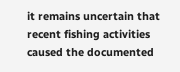it remains uncertain that recent fishing activities caused the documented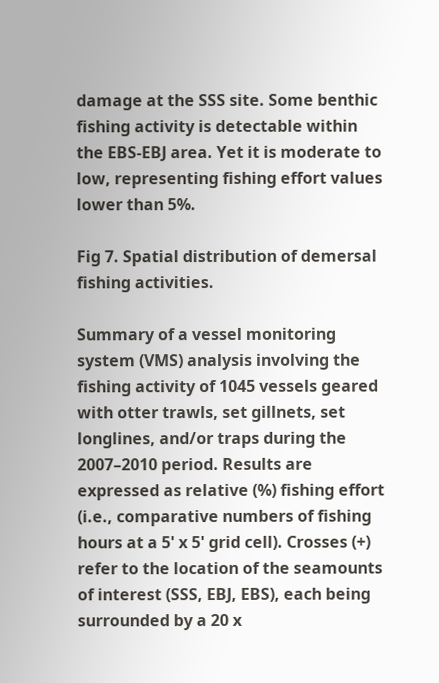damage at the SSS site. Some benthic fishing activity is detectable within the EBS-EBJ area. Yet it is moderate to low, representing fishing effort values lower than 5%.

Fig 7. Spatial distribution of demersal fishing activities.

Summary of a vessel monitoring system (VMS) analysis involving the fishing activity of 1045 vessels geared with otter trawls, set gillnets, set longlines, and/or traps during the 2007–2010 period. Results are expressed as relative (%) fishing effort (i.e., comparative numbers of fishing hours at a 5' x 5' grid cell). Crosses (+) refer to the location of the seamounts of interest (SSS, EBJ, EBS), each being surrounded by a 20 x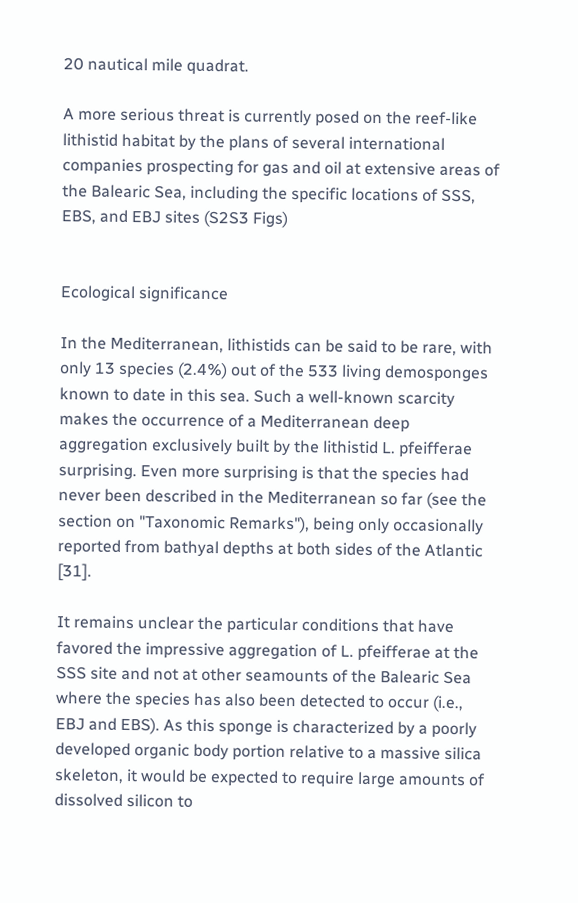20 nautical mile quadrat.

A more serious threat is currently posed on the reef-like lithistid habitat by the plans of several international companies prospecting for gas and oil at extensive areas of the Balearic Sea, including the specific locations of SSS, EBS, and EBJ sites (S2S3 Figs)


Ecological significance

In the Mediterranean, lithistids can be said to be rare, with only 13 species (2.4%) out of the 533 living demosponges known to date in this sea. Such a well-known scarcity makes the occurrence of a Mediterranean deep aggregation exclusively built by the lithistid L. pfeifferae surprising. Even more surprising is that the species had never been described in the Mediterranean so far (see the section on "Taxonomic Remarks"), being only occasionally reported from bathyal depths at both sides of the Atlantic [31].

It remains unclear the particular conditions that have favored the impressive aggregation of L. pfeifferae at the SSS site and not at other seamounts of the Balearic Sea where the species has also been detected to occur (i.e., EBJ and EBS). As this sponge is characterized by a poorly developed organic body portion relative to a massive silica skeleton, it would be expected to require large amounts of dissolved silicon to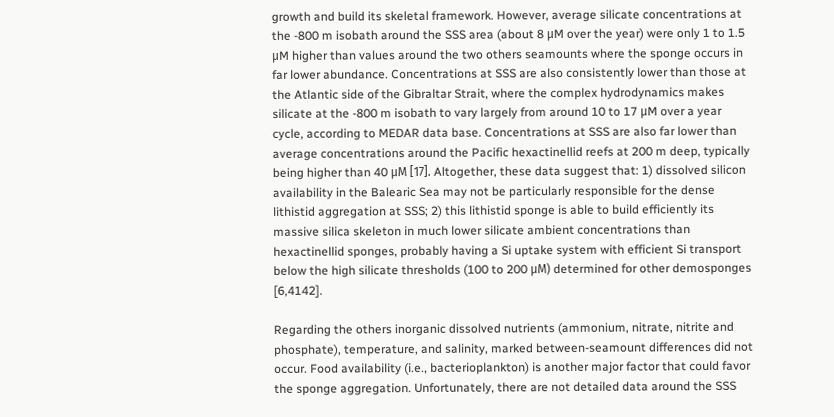growth and build its skeletal framework. However, average silicate concentrations at the -800 m isobath around the SSS area (about 8 μM over the year) were only 1 to 1.5 μM higher than values around the two others seamounts where the sponge occurs in far lower abundance. Concentrations at SSS are also consistently lower than those at the Atlantic side of the Gibraltar Strait, where the complex hydrodynamics makes silicate at the -800 m isobath to vary largely from around 10 to 17 μM over a year cycle, according to MEDAR data base. Concentrations at SSS are also far lower than average concentrations around the Pacific hexactinellid reefs at 200 m deep, typically being higher than 40 μM [17]. Altogether, these data suggest that: 1) dissolved silicon availability in the Balearic Sea may not be particularly responsible for the dense lithistid aggregation at SSS; 2) this lithistid sponge is able to build efficiently its massive silica skeleton in much lower silicate ambient concentrations than hexactinellid sponges, probably having a Si uptake system with efficient Si transport below the high silicate thresholds (100 to 200 μM) determined for other demosponges [6,4142].

Regarding the others inorganic dissolved nutrients (ammonium, nitrate, nitrite and phosphate), temperature, and salinity, marked between-seamount differences did not occur. Food availability (i.e., bacterioplankton) is another major factor that could favor the sponge aggregation. Unfortunately, there are not detailed data around the SSS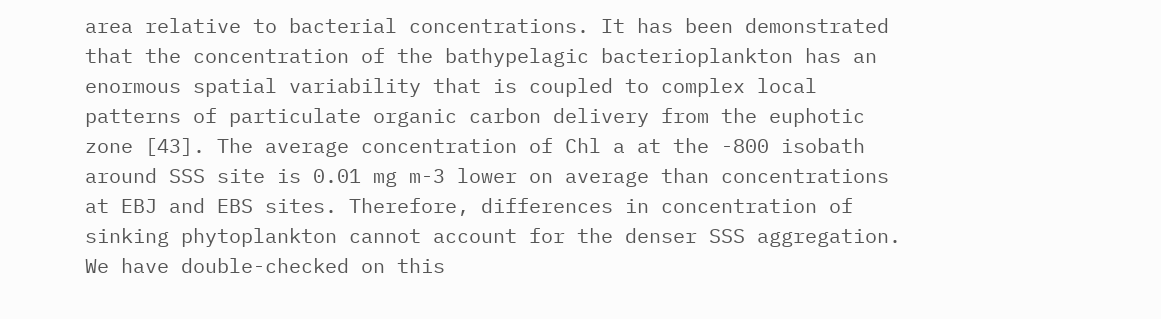area relative to bacterial concentrations. It has been demonstrated that the concentration of the bathypelagic bacterioplankton has an enormous spatial variability that is coupled to complex local patterns of particulate organic carbon delivery from the euphotic zone [43]. The average concentration of Chl a at the -800 isobath around SSS site is 0.01 mg m-3 lower on average than concentrations at EBJ and EBS sites. Therefore, differences in concentration of sinking phytoplankton cannot account for the denser SSS aggregation. We have double-checked on this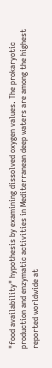"food availability" hypothesis by examining dissolved oxygen values. The prokaryotic production and enzymatic activities in Mediterranean deep waters are among the highest reported worldwide at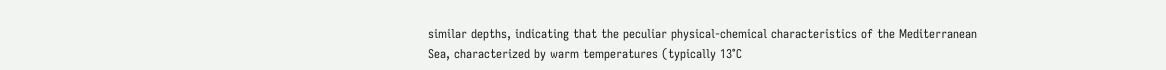similar depths, indicating that the peculiar physical-chemical characteristics of the Mediterranean Sea, characterized by warm temperatures (typically 13°C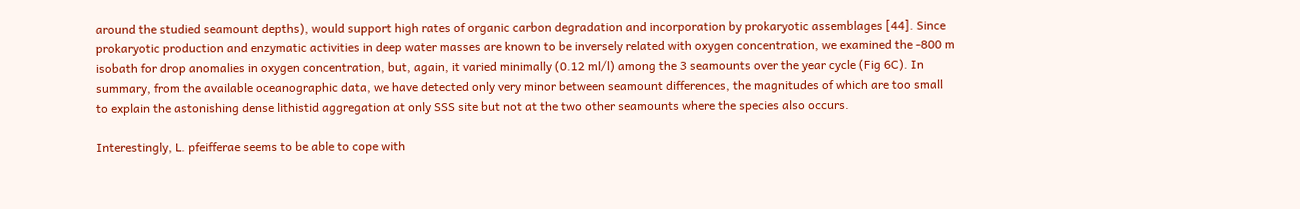around the studied seamount depths), would support high rates of organic carbon degradation and incorporation by prokaryotic assemblages [44]. Since prokaryotic production and enzymatic activities in deep water masses are known to be inversely related with oxygen concentration, we examined the -800 m isobath for drop anomalies in oxygen concentration, but, again, it varied minimally (0.12 ml/l) among the 3 seamounts over the year cycle (Fig 6C). In summary, from the available oceanographic data, we have detected only very minor between seamount differences, the magnitudes of which are too small to explain the astonishing dense lithistid aggregation at only SSS site but not at the two other seamounts where the species also occurs.

Interestingly, L. pfeifferae seems to be able to cope with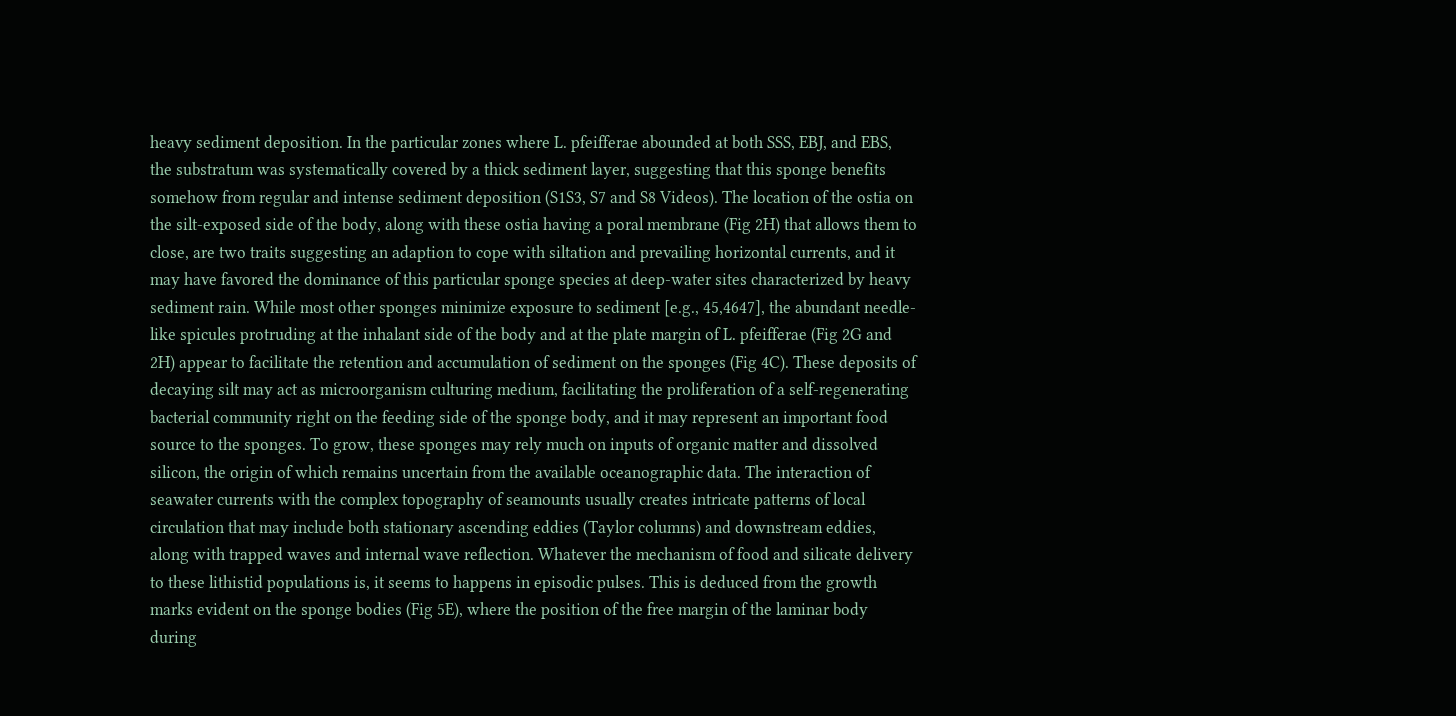heavy sediment deposition. In the particular zones where L. pfeifferae abounded at both SSS, EBJ, and EBS, the substratum was systematically covered by a thick sediment layer, suggesting that this sponge benefits somehow from regular and intense sediment deposition (S1S3, S7 and S8 Videos). The location of the ostia on the silt-exposed side of the body, along with these ostia having a poral membrane (Fig 2H) that allows them to close, are two traits suggesting an adaption to cope with siltation and prevailing horizontal currents, and it may have favored the dominance of this particular sponge species at deep-water sites characterized by heavy sediment rain. While most other sponges minimize exposure to sediment [e.g., 45,4647], the abundant needle-like spicules protruding at the inhalant side of the body and at the plate margin of L. pfeifferae (Fig 2G and 2H) appear to facilitate the retention and accumulation of sediment on the sponges (Fig 4C). These deposits of decaying silt may act as microorganism culturing medium, facilitating the proliferation of a self-regenerating bacterial community right on the feeding side of the sponge body, and it may represent an important food source to the sponges. To grow, these sponges may rely much on inputs of organic matter and dissolved silicon, the origin of which remains uncertain from the available oceanographic data. The interaction of seawater currents with the complex topography of seamounts usually creates intricate patterns of local circulation that may include both stationary ascending eddies (Taylor columns) and downstream eddies, along with trapped waves and internal wave reflection. Whatever the mechanism of food and silicate delivery to these lithistid populations is, it seems to happens in episodic pulses. This is deduced from the growth marks evident on the sponge bodies (Fig 5E), where the position of the free margin of the laminar body during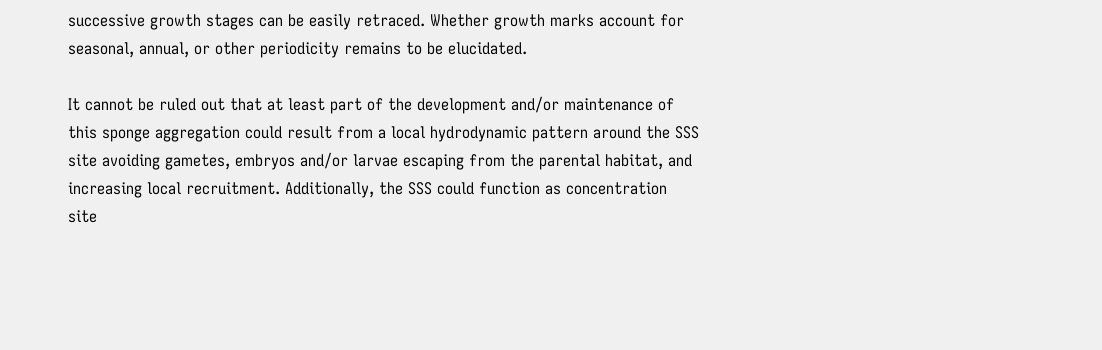successive growth stages can be easily retraced. Whether growth marks account for seasonal, annual, or other periodicity remains to be elucidated.

It cannot be ruled out that at least part of the development and/or maintenance of this sponge aggregation could result from a local hydrodynamic pattern around the SSS site avoiding gametes, embryos and/or larvae escaping from the parental habitat, and increasing local recruitment. Additionally, the SSS could function as concentration site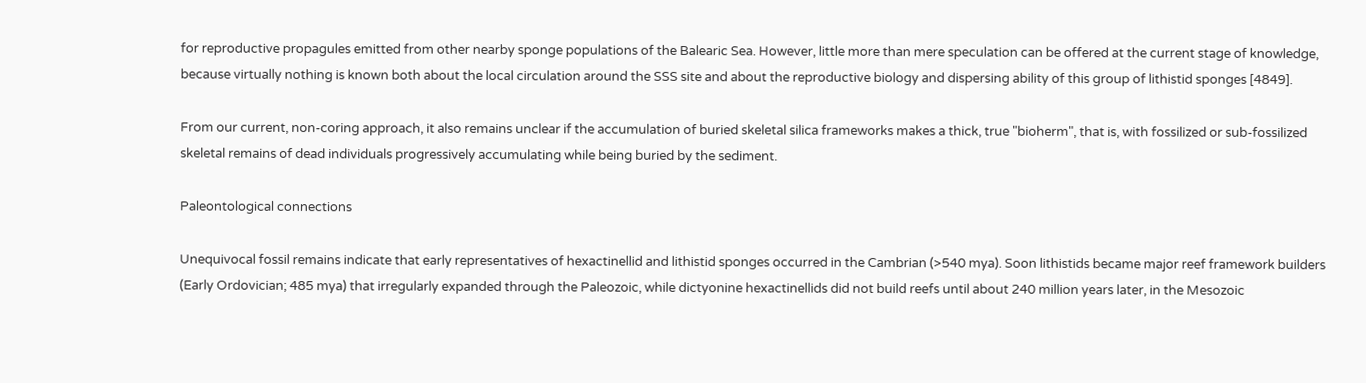for reproductive propagules emitted from other nearby sponge populations of the Balearic Sea. However, little more than mere speculation can be offered at the current stage of knowledge, because virtually nothing is known both about the local circulation around the SSS site and about the reproductive biology and dispersing ability of this group of lithistid sponges [4849].

From our current, non-coring approach, it also remains unclear if the accumulation of buried skeletal silica frameworks makes a thick, true "bioherm", that is, with fossilized or sub-fossilized skeletal remains of dead individuals progressively accumulating while being buried by the sediment.

Paleontological connections

Unequivocal fossil remains indicate that early representatives of hexactinellid and lithistid sponges occurred in the Cambrian (>540 mya). Soon lithistids became major reef framework builders (Early Ordovician; 485 mya) that irregularly expanded through the Paleozoic, while dictyonine hexactinellids did not build reefs until about 240 million years later, in the Mesozoic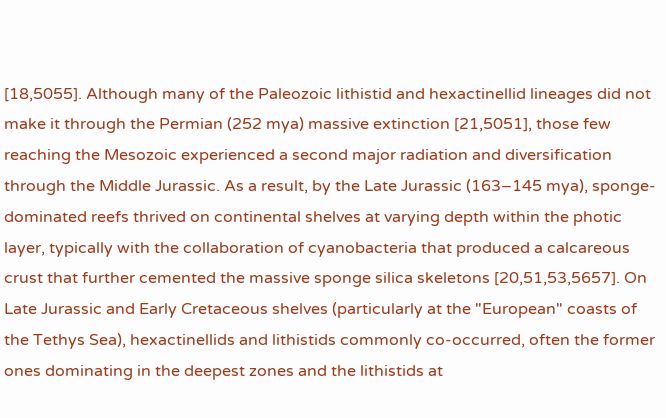[18,5055]. Although many of the Paleozoic lithistid and hexactinellid lineages did not make it through the Permian (252 mya) massive extinction [21,5051], those few reaching the Mesozoic experienced a second major radiation and diversification through the Middle Jurassic. As a result, by the Late Jurassic (163–145 mya), sponge-dominated reefs thrived on continental shelves at varying depth within the photic layer, typically with the collaboration of cyanobacteria that produced a calcareous crust that further cemented the massive sponge silica skeletons [20,51,53,5657]. On Late Jurassic and Early Cretaceous shelves (particularly at the "European" coasts of the Tethys Sea), hexactinellids and lithistids commonly co-occurred, often the former ones dominating in the deepest zones and the lithistids at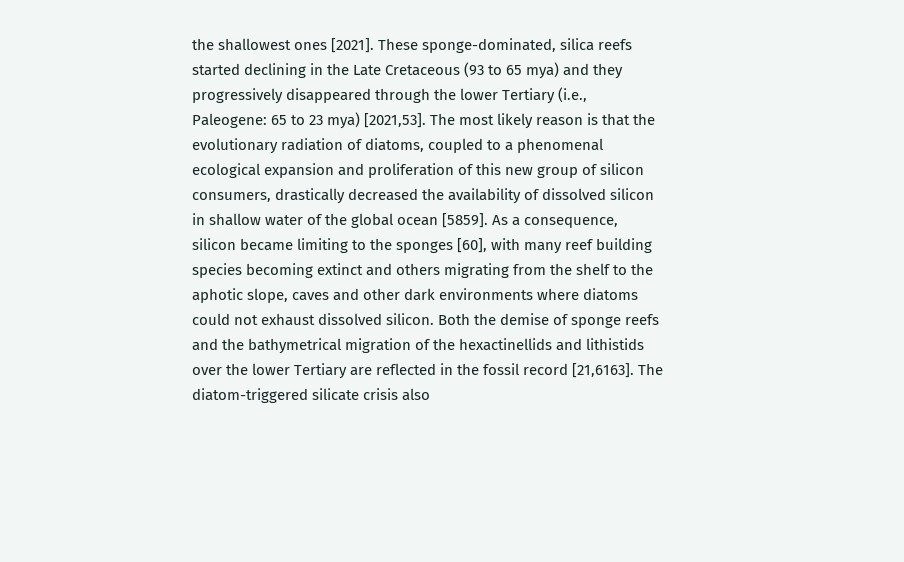the shallowest ones [2021]. These sponge-dominated, silica reefs started declining in the Late Cretaceous (93 to 65 mya) and they progressively disappeared through the lower Tertiary (i.e., Paleogene: 65 to 23 mya) [2021,53]. The most likely reason is that the evolutionary radiation of diatoms, coupled to a phenomenal ecological expansion and proliferation of this new group of silicon consumers, drastically decreased the availability of dissolved silicon in shallow water of the global ocean [5859]. As a consequence, silicon became limiting to the sponges [60], with many reef building species becoming extinct and others migrating from the shelf to the aphotic slope, caves and other dark environments where diatoms could not exhaust dissolved silicon. Both the demise of sponge reefs and the bathymetrical migration of the hexactinellids and lithistids over the lower Tertiary are reflected in the fossil record [21,6163]. The diatom-triggered silicate crisis also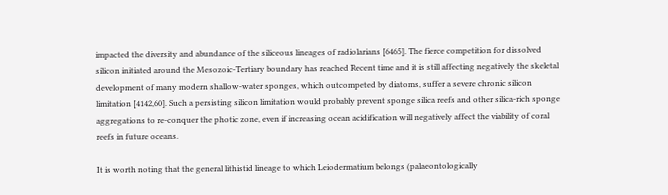impacted the diversity and abundance of the siliceous lineages of radiolarians [6465]. The fierce competition for dissolved silicon initiated around the Mesozoic-Tertiary boundary has reached Recent time and it is still affecting negatively the skeletal development of many modern shallow-water sponges, which outcompeted by diatoms, suffer a severe chronic silicon limitation [4142,60]. Such a persisting silicon limitation would probably prevent sponge silica reefs and other silica-rich sponge aggregations to re-conquer the photic zone, even if increasing ocean acidification will negatively affect the viability of coral reefs in future oceans.

It is worth noting that the general lithistid lineage to which Leiodermatium belongs (palaeontologically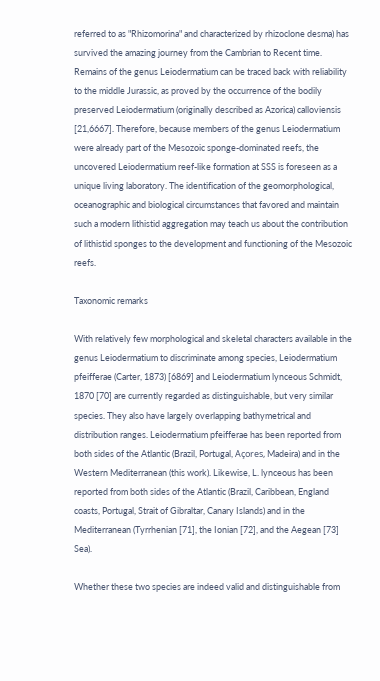referred to as "Rhizomorina" and characterized by rhizoclone desma) has survived the amazing journey from the Cambrian to Recent time. Remains of the genus Leiodermatium can be traced back with reliability to the middle Jurassic, as proved by the occurrence of the bodily preserved Leiodermatium (originally described as Azorica) calloviensis [21,6667]. Therefore, because members of the genus Leiodermatium were already part of the Mesozoic sponge-dominated reefs, the uncovered Leiodermatium reef-like formation at SSS is foreseen as a unique living laboratory. The identification of the geomorphological, oceanographic and biological circumstances that favored and maintain such a modern lithistid aggregation may teach us about the contribution of lithistid sponges to the development and functioning of the Mesozoic reefs.

Taxonomic remarks

With relatively few morphological and skeletal characters available in the genus Leiodermatium to discriminate among species, Leiodermatium pfeifferae (Carter, 1873) [6869] and Leiodermatium lynceous Schmidt, 1870 [70] are currently regarded as distinguishable, but very similar species. They also have largely overlapping bathymetrical and distribution ranges. Leiodermatium pfeifferae has been reported from both sides of the Atlantic (Brazil, Portugal, Açores, Madeira) and in the Western Mediterranean (this work). Likewise, L. lynceous has been reported from both sides of the Atlantic (Brazil, Caribbean, England coasts, Portugal, Strait of Gibraltar, Canary Islands) and in the Mediterranean (Tyrrhenian [71], the Ionian [72], and the Aegean [73] Sea).

Whether these two species are indeed valid and distinguishable from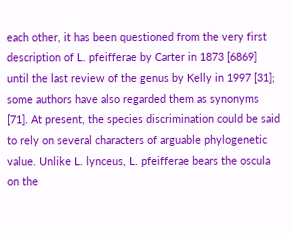each other, it has been questioned from the very first description of L. pfeifferae by Carter in 1873 [6869] until the last review of the genus by Kelly in 1997 [31]; some authors have also regarded them as synonyms [71]. At present, the species discrimination could be said to rely on several characters of arguable phylogenetic value. Unlike L. lynceus, L. pfeifferae bears the oscula on the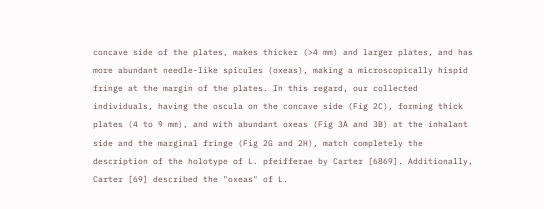concave side of the plates, makes thicker (>4 mm) and larger plates, and has more abundant needle-like spicules (oxeas), making a microscopically hispid fringe at the margin of the plates. In this regard, our collected individuals, having the oscula on the concave side (Fig 2C), forming thick plates (4 to 9 mm), and with abundant oxeas (Fig 3A and 3B) at the inhalant side and the marginal fringe (Fig 2G and 2H), match completely the description of the holotype of L. pfeifferae by Carter [6869]. Additionally, Carter [69] described the "oxeas" of L.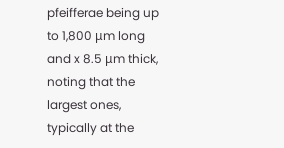pfeifferae being up to 1,800 μm long and x 8.5 μm thick, noting that the largest ones, typically at the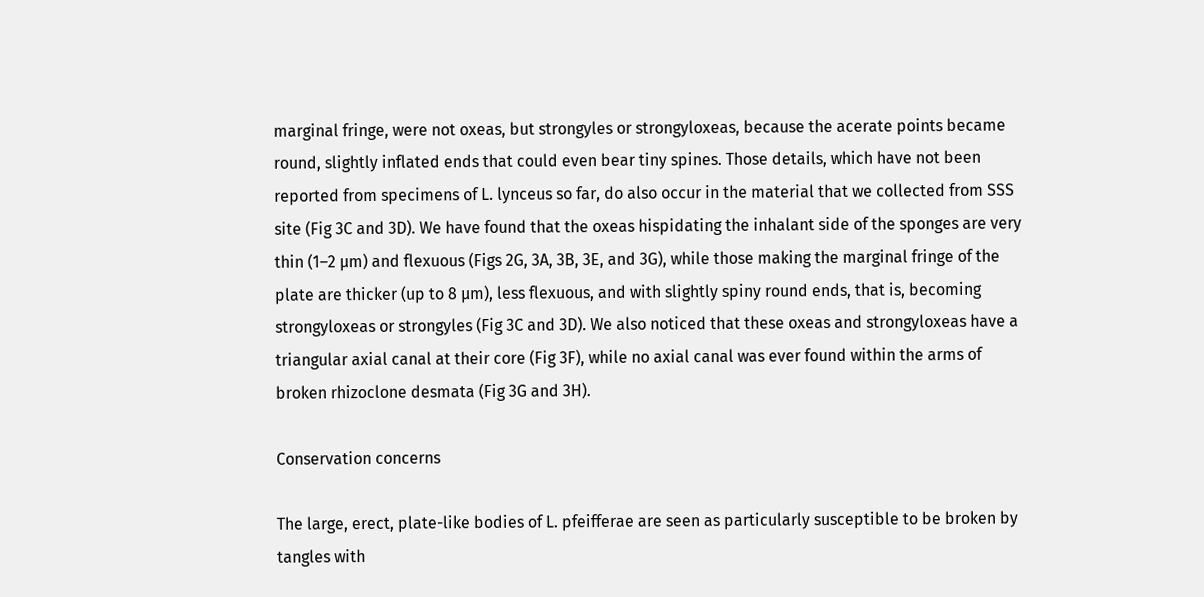marginal fringe, were not oxeas, but strongyles or strongyloxeas, because the acerate points became round, slightly inflated ends that could even bear tiny spines. Those details, which have not been reported from specimens of L. lynceus so far, do also occur in the material that we collected from SSS site (Fig 3C and 3D). We have found that the oxeas hispidating the inhalant side of the sponges are very thin (1–2 μm) and flexuous (Figs 2G, 3A, 3B, 3E, and 3G), while those making the marginal fringe of the plate are thicker (up to 8 μm), less flexuous, and with slightly spiny round ends, that is, becoming strongyloxeas or strongyles (Fig 3C and 3D). We also noticed that these oxeas and strongyloxeas have a triangular axial canal at their core (Fig 3F), while no axial canal was ever found within the arms of broken rhizoclone desmata (Fig 3G and 3H).

Conservation concerns

The large, erect, plate-like bodies of L. pfeifferae are seen as particularly susceptible to be broken by tangles with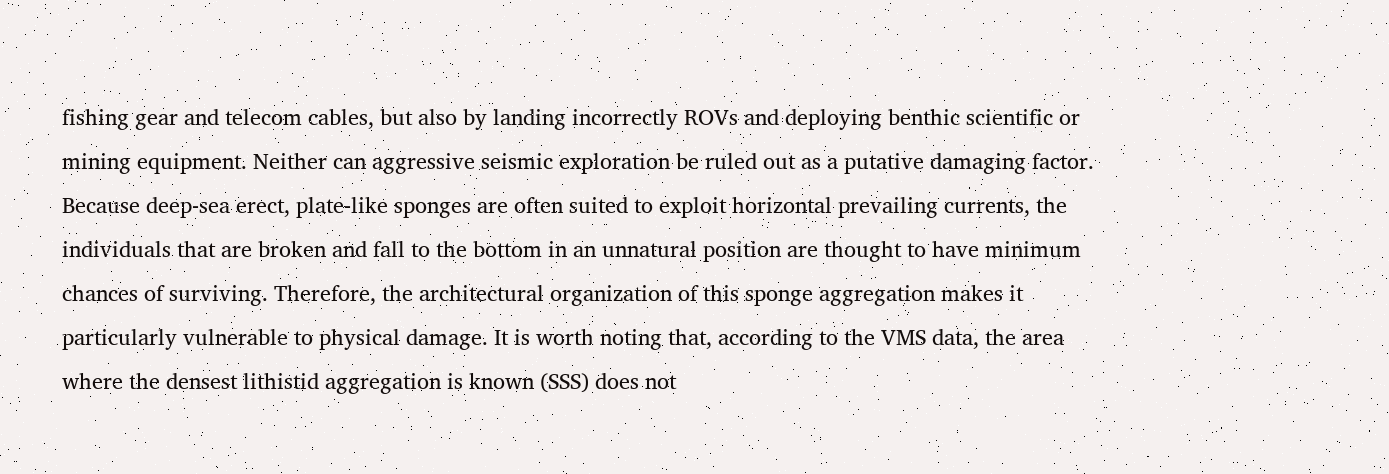fishing gear and telecom cables, but also by landing incorrectly ROVs and deploying benthic scientific or mining equipment. Neither can aggressive seismic exploration be ruled out as a putative damaging factor. Because deep-sea erect, plate-like sponges are often suited to exploit horizontal prevailing currents, the individuals that are broken and fall to the bottom in an unnatural position are thought to have minimum chances of surviving. Therefore, the architectural organization of this sponge aggregation makes it particularly vulnerable to physical damage. It is worth noting that, according to the VMS data, the area where the densest lithistid aggregation is known (SSS) does not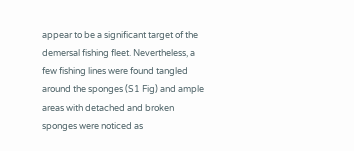appear to be a significant target of the demersal fishing fleet. Nevertheless, a few fishing lines were found tangled around the sponges (S1 Fig) and ample areas with detached and broken sponges were noticed as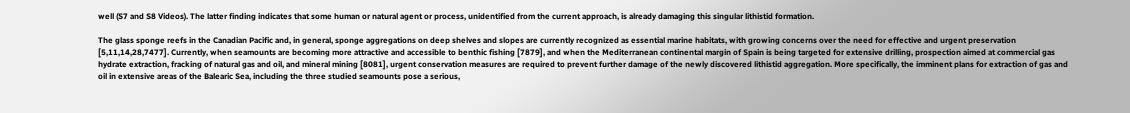well (S7 and S8 Videos). The latter finding indicates that some human or natural agent or process, unidentified from the current approach, is already damaging this singular lithistid formation.

The glass sponge reefs in the Canadian Pacific and, in general, sponge aggregations on deep shelves and slopes are currently recognized as essential marine habitats, with growing concerns over the need for effective and urgent preservation [5,11,14,28,7477]. Currently, when seamounts are becoming more attractive and accessible to benthic fishing [7879], and when the Mediterranean continental margin of Spain is being targeted for extensive drilling, prospection aimed at commercial gas hydrate extraction, fracking of natural gas and oil, and mineral mining [8081], urgent conservation measures are required to prevent further damage of the newly discovered lithistid aggregation. More specifically, the imminent plans for extraction of gas and oil in extensive areas of the Balearic Sea, including the three studied seamounts pose a serious,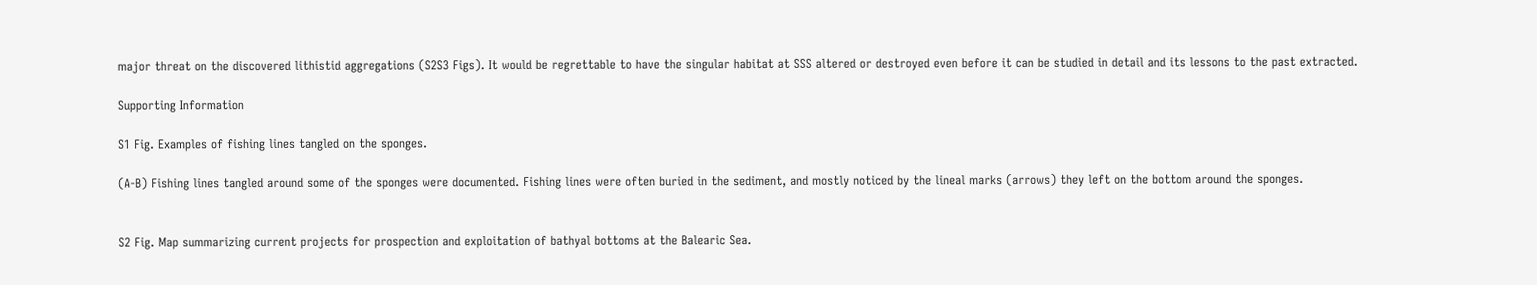major threat on the discovered lithistid aggregations (S2S3 Figs). It would be regrettable to have the singular habitat at SSS altered or destroyed even before it can be studied in detail and its lessons to the past extracted.

Supporting Information

S1 Fig. Examples of fishing lines tangled on the sponges.

(A-B) Fishing lines tangled around some of the sponges were documented. Fishing lines were often buried in the sediment, and mostly noticed by the lineal marks (arrows) they left on the bottom around the sponges.


S2 Fig. Map summarizing current projects for prospection and exploitation of bathyal bottoms at the Balearic Sea.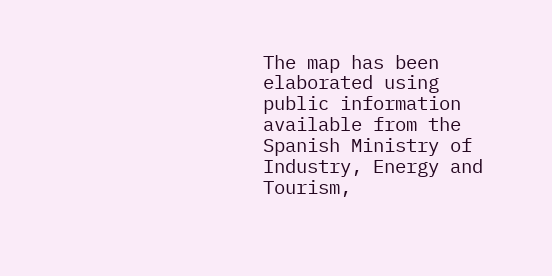The map has been elaborated using public information available from the Spanish Ministry of Industry, Energy and Tourism,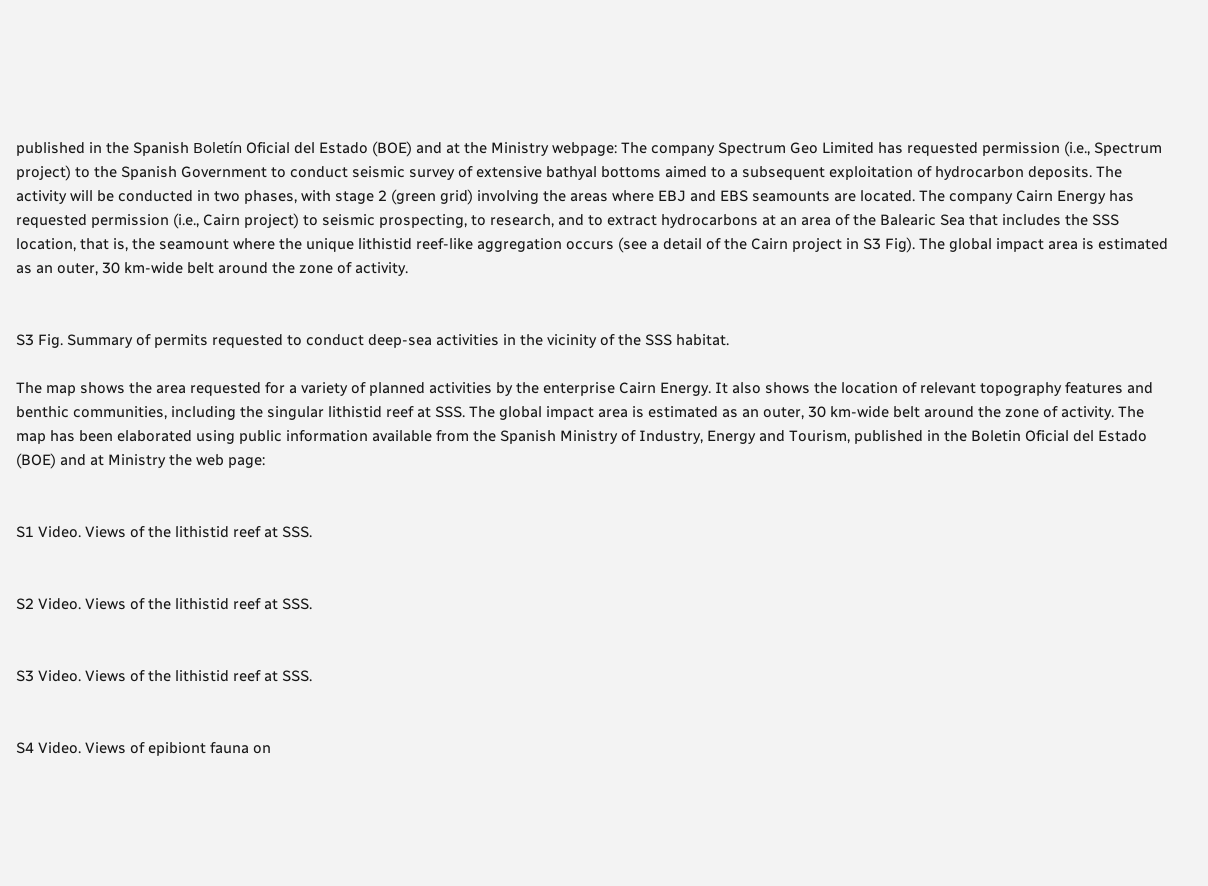published in the Spanish Boletín Oficial del Estado (BOE) and at the Ministry webpage: The company Spectrum Geo Limited has requested permission (i.e., Spectrum project) to the Spanish Government to conduct seismic survey of extensive bathyal bottoms aimed to a subsequent exploitation of hydrocarbon deposits. The activity will be conducted in two phases, with stage 2 (green grid) involving the areas where EBJ and EBS seamounts are located. The company Cairn Energy has requested permission (i.e., Cairn project) to seismic prospecting, to research, and to extract hydrocarbons at an area of the Balearic Sea that includes the SSS location, that is, the seamount where the unique lithistid reef-like aggregation occurs (see a detail of the Cairn project in S3 Fig). The global impact area is estimated as an outer, 30 km-wide belt around the zone of activity.


S3 Fig. Summary of permits requested to conduct deep-sea activities in the vicinity of the SSS habitat.

The map shows the area requested for a variety of planned activities by the enterprise Cairn Energy. It also shows the location of relevant topography features and benthic communities, including the singular lithistid reef at SSS. The global impact area is estimated as an outer, 30 km-wide belt around the zone of activity. The map has been elaborated using public information available from the Spanish Ministry of Industry, Energy and Tourism, published in the Boletin Oficial del Estado (BOE) and at Ministry the web page:


S1 Video. Views of the lithistid reef at SSS.


S2 Video. Views of the lithistid reef at SSS.


S3 Video. Views of the lithistid reef at SSS.


S4 Video. Views of epibiont fauna on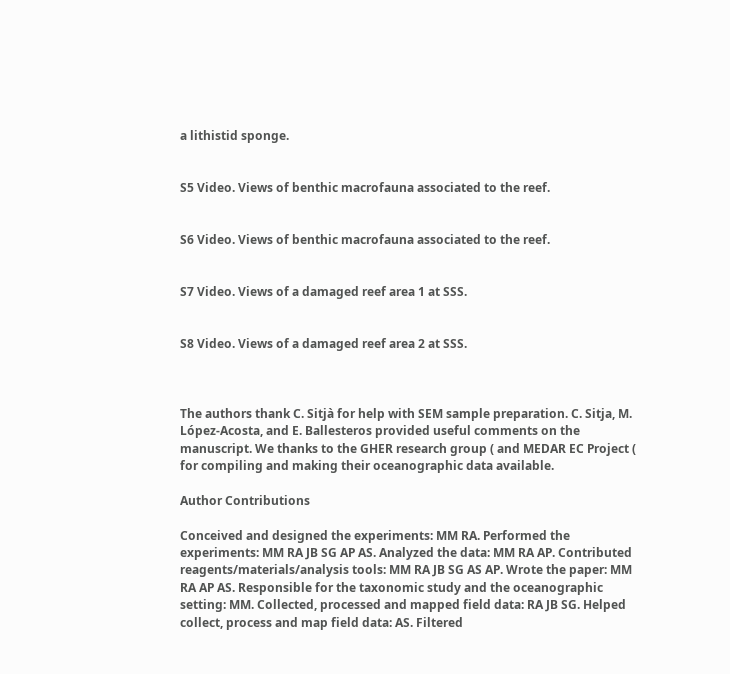a lithistid sponge.


S5 Video. Views of benthic macrofauna associated to the reef.


S6 Video. Views of benthic macrofauna associated to the reef.


S7 Video. Views of a damaged reef area 1 at SSS.


S8 Video. Views of a damaged reef area 2 at SSS.



The authors thank C. Sitjà for help with SEM sample preparation. C. Sitja, M. López-Acosta, and E. Ballesteros provided useful comments on the manuscript. We thanks to the GHER research group ( and MEDAR EC Project ( for compiling and making their oceanographic data available.

Author Contributions

Conceived and designed the experiments: MM RA. Performed the experiments: MM RA JB SG AP AS. Analyzed the data: MM RA AP. Contributed reagents/materials/analysis tools: MM RA JB SG AS AP. Wrote the paper: MM RA AP AS. Responsible for the taxonomic study and the oceanographic setting: MM. Collected, processed and mapped field data: RA JB SG. Helped collect, process and map field data: AS. Filtered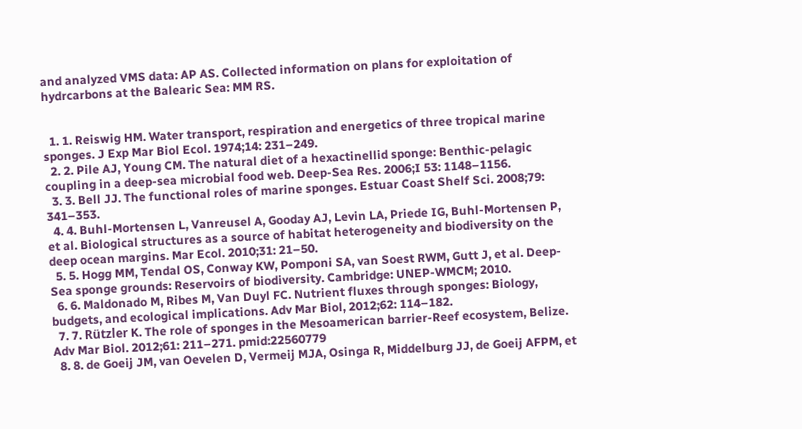and analyzed VMS data: AP AS. Collected information on plans for exploitation of hydrcarbons at the Balearic Sea: MM RS.


  1. 1. Reiswig HM. Water transport, respiration and energetics of three tropical marine sponges. J Exp Mar Biol Ecol. 1974;14: 231–249.
  2. 2. Pile AJ, Young CM. The natural diet of a hexactinellid sponge: Benthic-pelagic coupling in a deep-sea microbial food web. Deep-Sea Res. 2006;I 53: 1148–1156.
  3. 3. Bell JJ. The functional roles of marine sponges. Estuar Coast Shelf Sci. 2008;79: 341–353.
  4. 4. Buhl-Mortensen L, Vanreusel A, Gooday AJ, Levin LA, Priede IG, Buhl-Mortensen P, et al. Biological structures as a source of habitat heterogeneity and biodiversity on the deep ocean margins. Mar Ecol. 2010;31: 21–50.
  5. 5. Hogg MM, Tendal OS, Conway KW, Pomponi SA, van Soest RWM, Gutt J, et al. Deep-Sea sponge grounds: Reservoirs of biodiversity. Cambridge: UNEP-WMCM; 2010.
  6. 6. Maldonado M, Ribes M, Van Duyl FC. Nutrient fluxes through sponges: Biology, budgets, and ecological implications. Adv Mar Biol, 2012;62: 114–182.
  7. 7. Rützler K. The role of sponges in the Mesoamerican barrier-Reef ecosystem, Belize. Adv Mar Biol. 2012;61: 211–271. pmid:22560779
  8. 8. de Goeij JM, van Oevelen D, Vermeij MJA, Osinga R, Middelburg JJ, de Goeij AFPM, et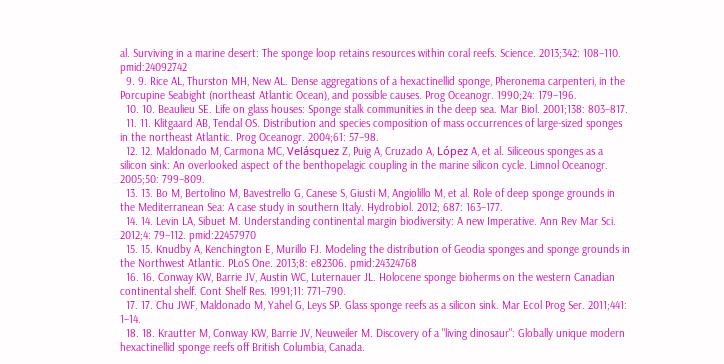al. Surviving in a marine desert: The sponge loop retains resources within coral reefs. Science. 2013;342: 108–110. pmid:24092742
  9. 9. Rice AL, Thurston MH, New AL. Dense aggregations of a hexactinellid sponge, Pheronema carpenteri, in the Porcupine Seabight (northeast Atlantic Ocean), and possible causes. Prog Oceanogr. 1990;24: 179–196.
  10. 10. Beaulieu SE. Life on glass houses: Sponge stalk communities in the deep sea. Mar Biol. 2001;138: 803–817.
  11. 11. Klitgaard AB, Tendal OS. Distribution and species composition of mass occurrences of large-sized sponges in the northeast Atlantic. Prog Oceanogr. 2004;61: 57–98.
  12. 12. Maldonado M, Carmona MC, Velásquez Z, Puig A, Cruzado A, López A, et al. Siliceous sponges as a silicon sink: An overlooked aspect of the benthopelagic coupling in the marine silicon cycle. Limnol Oceanogr. 2005;50: 799–809.
  13. 13. Bo M, Bertolino M, Bavestrello G, Canese S, Giusti M, Angiolillo M, et al. Role of deep sponge grounds in the Mediterranean Sea: A case study in southern Italy. Hydrobiol. 2012; 687: 163–177.
  14. 14. Levin LA, Sibuet M. Understanding continental margin biodiversity: A new Imperative. Ann Rev Mar Sci. 2012;4: 79–112. pmid:22457970
  15. 15. Knudby A, Kenchington E, Murillo FJ. Modeling the distribution of Geodia sponges and sponge grounds in the Northwest Atlantic. PLoS One. 2013;8: e82306. pmid:24324768
  16. 16. Conway KW, Barrie JV, Austin WC, Luternauer JL. Holocene sponge bioherms on the western Canadian continental shelf. Cont Shelf Res. 1991;11: 771–790.
  17. 17. Chu JWF, Maldonado M, Yahel G, Leys SP. Glass sponge reefs as a silicon sink. Mar Ecol Prog Ser. 2011;441: 1–14.
  18. 18. Krautter M, Conway KW, Barrie JV, Neuweiler M. Discovery of a "living dinosaur": Globally unique modern hexactinellid sponge reefs off British Columbia, Canada.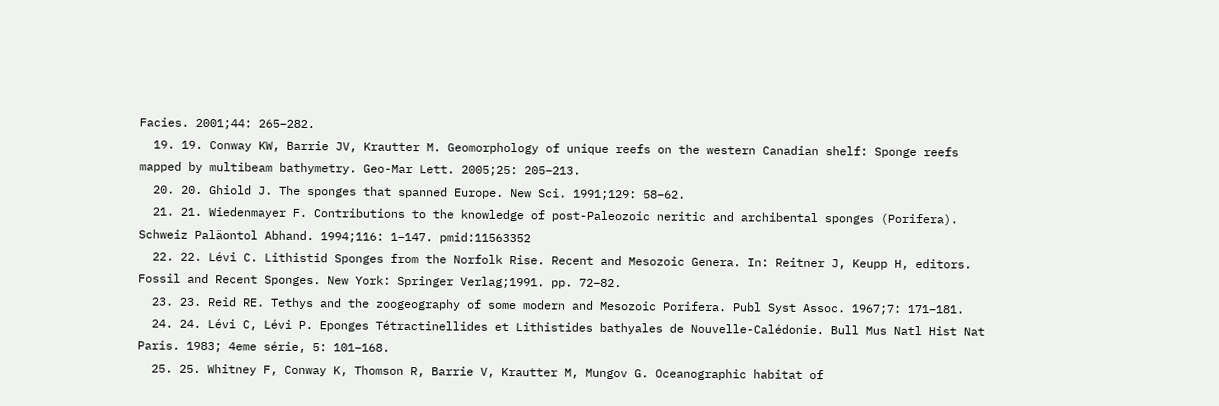Facies. 2001;44: 265–282.
  19. 19. Conway KW, Barrie JV, Krautter M. Geomorphology of unique reefs on the western Canadian shelf: Sponge reefs mapped by multibeam bathymetry. Geo-Mar Lett. 2005;25: 205–213.
  20. 20. Ghiold J. The sponges that spanned Europe. New Sci. 1991;129: 58–62.
  21. 21. Wiedenmayer F. Contributions to the knowledge of post-Paleozoic neritic and archibental sponges (Porifera). Schweiz Paläontol Abhand. 1994;116: 1–147. pmid:11563352
  22. 22. Lévi C. Lithistid Sponges from the Norfolk Rise. Recent and Mesozoic Genera. In: Reitner J, Keupp H, editors. Fossil and Recent Sponges. New York: Springer Verlag;1991. pp. 72–82.
  23. 23. Reid RE. Tethys and the zoogeography of some modern and Mesozoic Porifera. Publ Syst Assoc. 1967;7: 171–181.
  24. 24. Lévi C, Lévi P. Eponges Tétractinellides et Lithistides bathyales de Nouvelle-Calédonie. Bull Mus Natl Hist Nat Paris. 1983; 4eme série, 5: 101–168.
  25. 25. Whitney F, Conway K, Thomson R, Barrie V, Krautter M, Mungov G. Oceanographic habitat of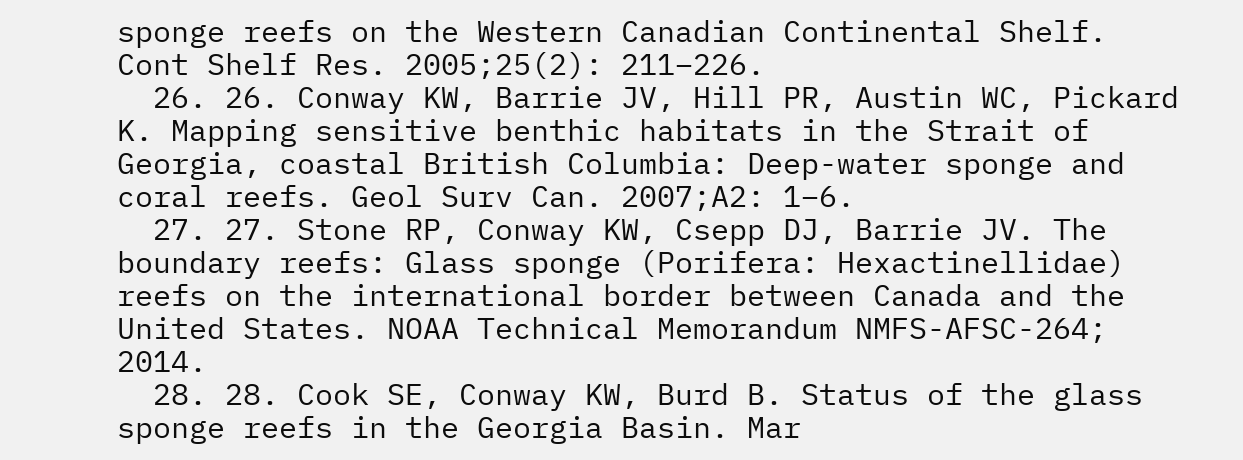sponge reefs on the Western Canadian Continental Shelf. Cont Shelf Res. 2005;25(2): 211–226.
  26. 26. Conway KW, Barrie JV, Hill PR, Austin WC, Pickard K. Mapping sensitive benthic habitats in the Strait of Georgia, coastal British Columbia: Deep-water sponge and coral reefs. Geol Surv Can. 2007;A2: 1–6.
  27. 27. Stone RP, Conway KW, Csepp DJ, Barrie JV. The boundary reefs: Glass sponge (Porifera: Hexactinellidae) reefs on the international border between Canada and the United States. NOAA Technical Memorandum NMFS-AFSC-264; 2014.
  28. 28. Cook SE, Conway KW, Burd B. Status of the glass sponge reefs in the Georgia Basin. Mar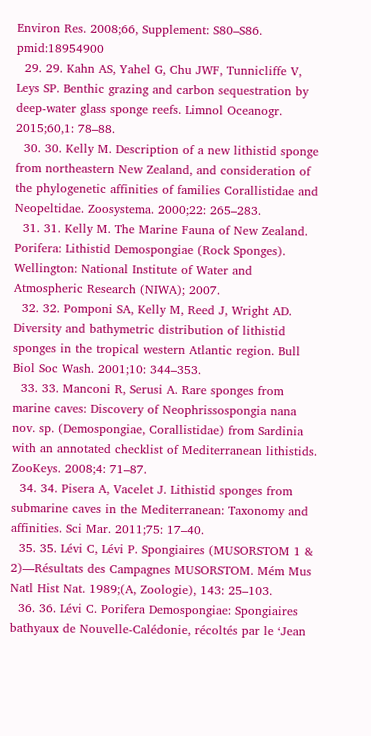Environ Res. 2008;66, Supplement: S80–S86. pmid:18954900
  29. 29. Kahn AS, Yahel G, Chu JWF, Tunnicliffe V, Leys SP. Benthic grazing and carbon sequestration by deep-water glass sponge reefs. Limnol Oceanogr. 2015;60,1: 78–88.
  30. 30. Kelly M. Description of a new lithistid sponge from northeastern New Zealand, and consideration of the phylogenetic affinities of families Corallistidae and Neopeltidae. Zoosystema. 2000;22: 265–283.
  31. 31. Kelly M. The Marine Fauna of New Zealand. Porifera: Lithistid Demospongiae (Rock Sponges). Wellington: National Institute of Water and Atmospheric Research (NIWA); 2007.
  32. 32. Pomponi SA, Kelly M, Reed J, Wright AD. Diversity and bathymetric distribution of lithistid sponges in the tropical western Atlantic region. Bull Biol Soc Wash. 2001;10: 344–353.
  33. 33. Manconi R, Serusi A. Rare sponges from marine caves: Discovery of Neophrissospongia nana nov. sp. (Demospongiae, Corallistidae) from Sardinia with an annotated checklist of Mediterranean lithistids. ZooKeys. 2008;4: 71–87.
  34. 34. Pisera A, Vacelet J. Lithistid sponges from submarine caves in the Mediterranean: Taxonomy and affinities. Sci Mar. 2011;75: 17–40.
  35. 35. Lévi C, Lévi P. Spongiaires (MUSORSTOM 1 & 2)—Résultats des Campagnes MUSORSTOM. Mém Mus Natl Hist Nat. 1989;(A, Zoologie), 143: 25–103.
  36. 36. Lévi C. Porifera Demospongiae: Spongiaires bathyaux de Nouvelle-Calédonie, récoltés par le ‘Jean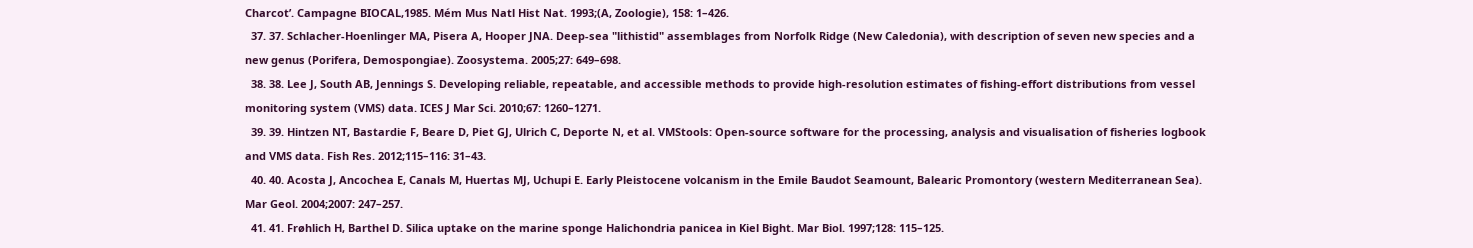Charcot’. Campagne BIOCAL,1985. Mém Mus Natl Hist Nat. 1993;(A, Zoologie), 158: 1–426.
  37. 37. Schlacher-Hoenlinger MA, Pisera A, Hooper JNA. Deep-sea "lithistid" assemblages from Norfolk Ridge (New Caledonia), with description of seven new species and a new genus (Porifera, Demospongiae). Zoosystema. 2005;27: 649–698.
  38. 38. Lee J, South AB, Jennings S. Developing reliable, repeatable, and accessible methods to provide high-resolution estimates of fishing-effort distributions from vessel monitoring system (VMS) data. ICES J Mar Sci. 2010;67: 1260–1271.
  39. 39. Hintzen NT, Bastardie F, Beare D, Piet GJ, Ulrich C, Deporte N, et al. VMStools: Open-source software for the processing, analysis and visualisation of fisheries logbook and VMS data. Fish Res. 2012;115–116: 31–43.
  40. 40. Acosta J, Ancochea E, Canals M, Huertas MJ, Uchupi E. Early Pleistocene volcanism in the Emile Baudot Seamount, Balearic Promontory (western Mediterranean Sea). Mar Geol. 2004;2007: 247–257.
  41. 41. Frøhlich H, Barthel D. Silica uptake on the marine sponge Halichondria panicea in Kiel Bight. Mar Biol. 1997;128: 115–125.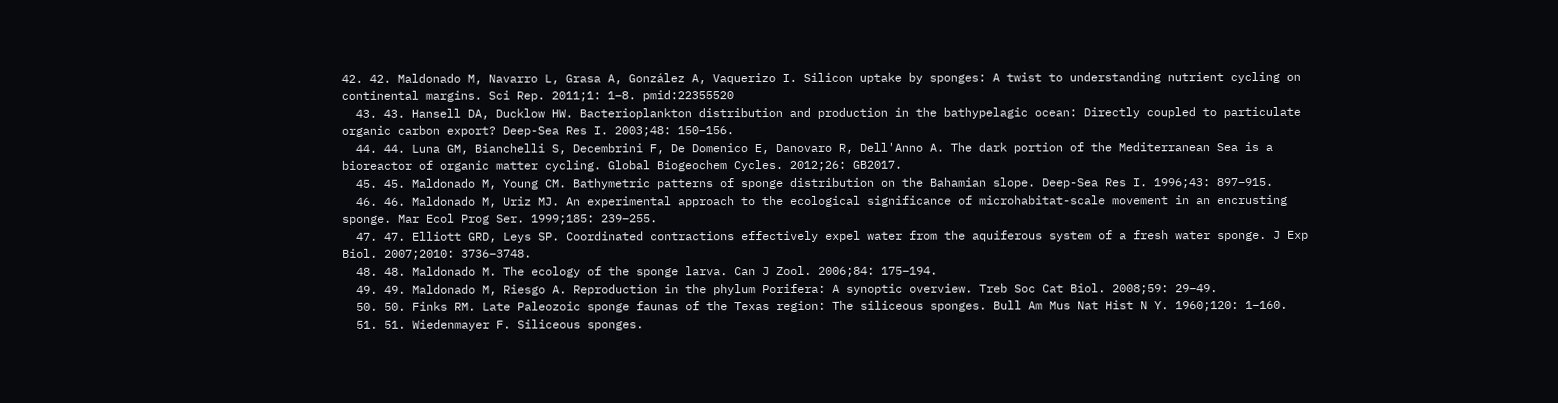42. 42. Maldonado M, Navarro L, Grasa A, González A, Vaquerizo I. Silicon uptake by sponges: A twist to understanding nutrient cycling on continental margins. Sci Rep. 2011;1: 1–8. pmid:22355520
  43. 43. Hansell DA, Ducklow HW. Bacterioplankton distribution and production in the bathypelagic ocean: Directly coupled to particulate organic carbon export? Deep-Sea Res I. 2003;48: 150–156.
  44. 44. Luna GM, Bianchelli S, Decembrini F, De Domenico E, Danovaro R, Dell'Anno A. The dark portion of the Mediterranean Sea is a bioreactor of organic matter cycling. Global Biogeochem Cycles. 2012;26: GB2017.
  45. 45. Maldonado M, Young CM. Bathymetric patterns of sponge distribution on the Bahamian slope. Deep-Sea Res I. 1996;43: 897–915.
  46. 46. Maldonado M, Uriz MJ. An experimental approach to the ecological significance of microhabitat-scale movement in an encrusting sponge. Mar Ecol Prog Ser. 1999;185: 239–255.
  47. 47. Elliott GRD, Leys SP. Coordinated contractions effectively expel water from the aquiferous system of a fresh water sponge. J Exp Biol. 2007;2010: 3736–3748.
  48. 48. Maldonado M. The ecology of the sponge larva. Can J Zool. 2006;84: 175–194.
  49. 49. Maldonado M, Riesgo A. Reproduction in the phylum Porifera: A synoptic overview. Treb Soc Cat Biol. 2008;59: 29–49.
  50. 50. Finks RM. Late Paleozoic sponge faunas of the Texas region: The siliceous sponges. Bull Am Mus Nat Hist N Y. 1960;120: 1–160.
  51. 51. Wiedenmayer F. Siliceous sponges.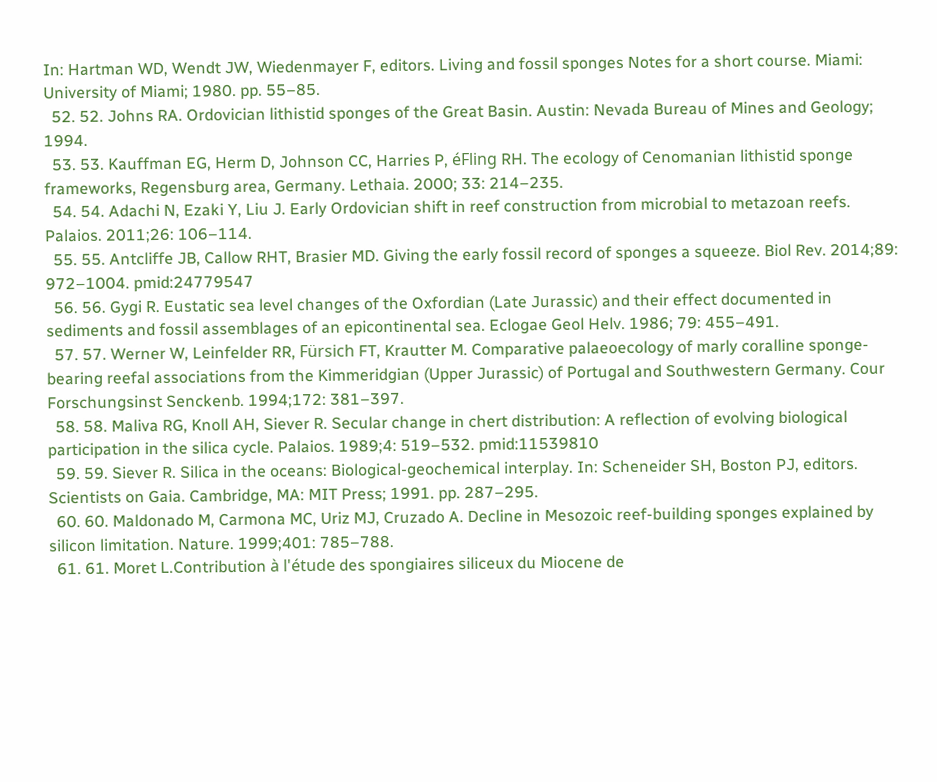In: Hartman WD, Wendt JW, Wiedenmayer F, editors. Living and fossil sponges Notes for a short course. Miami: University of Miami; 1980. pp. 55–85.
  52. 52. Johns RA. Ordovician lithistid sponges of the Great Basin. Austin: Nevada Bureau of Mines and Geology; 1994.
  53. 53. Kauffman EG, Herm D, Johnson CC, Harries P, éFling RH. The ecology of Cenomanian lithistid sponge frameworks, Regensburg area, Germany. Lethaia. 2000; 33: 214–235.
  54. 54. Adachi N, Ezaki Y, Liu J. Early Ordovician shift in reef construction from microbial to metazoan reefs. Palaios. 2011;26: 106–114.
  55. 55. Antcliffe JB, Callow RHT, Brasier MD. Giving the early fossil record of sponges a squeeze. Biol Rev. 2014;89: 972–1004. pmid:24779547
  56. 56. Gygi R. Eustatic sea level changes of the Oxfordian (Late Jurassic) and their effect documented in sediments and fossil assemblages of an epicontinental sea. Eclogae Geol Helv. 1986; 79: 455–491.
  57. 57. Werner W, Leinfelder RR, Fürsich FT, Krautter M. Comparative palaeoecology of marly coralline sponge-bearing reefal associations from the Kimmeridgian (Upper Jurassic) of Portugal and Southwestern Germany. Cour Forschungsinst Senckenb. 1994;172: 381–397.
  58. 58. Maliva RG, Knoll AH, Siever R. Secular change in chert distribution: A reflection of evolving biological participation in the silica cycle. Palaios. 1989;4: 519–532. pmid:11539810
  59. 59. Siever R. Silica in the oceans: Biological-geochemical interplay. In: Scheneider SH, Boston PJ, editors. Scientists on Gaia. Cambridge, MA: MIT Press; 1991. pp. 287–295.
  60. 60. Maldonado M, Carmona MC, Uriz MJ, Cruzado A. Decline in Mesozoic reef-building sponges explained by silicon limitation. Nature. 1999;401: 785–788.
  61. 61. Moret L.Contribution à l'étude des spongiaires siliceux du Miocene de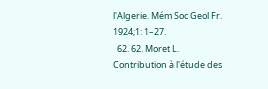l'Algerie. Mém Soc Geol Fr. 1924;1: 1–27.
  62. 62. Moret L. Contribution à l'étude des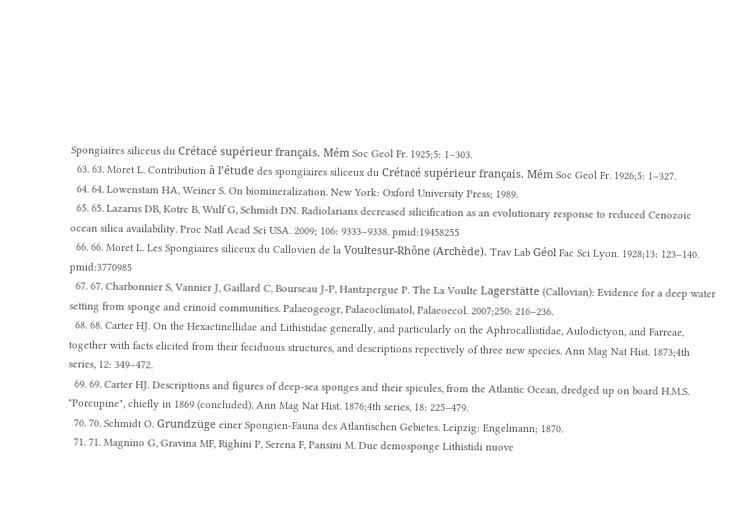Spongiaires siliceus du Crétacé supérieur français. Mém Soc Geol Fr. 1925;5: 1–303.
  63. 63. Moret L. Contribution à l’étude des spongiaires siliceux du Crétacé supérieur français. Mém Soc Geol Fr. 1926;5: 1–327.
  64. 64. Lowenstam HA, Weiner S. On biomineralization. New York: Oxford University Press; 1989.
  65. 65. Lazarus DB, Kotrc B, Wulf G, Schmidt DN. Radiolarians decreased silicification as an evolutionary response to reduced Cenozoic ocean silica availability. Proc Natl Acad Sci USA. 2009; 106: 9333–9338. pmid:19458255
  66. 66. Moret L. Les Spongiaires siliceux du Callovien de la Voultesur-Rhône (Archède). Trav Lab Géol Fac Sci Lyon. 1928;13: 123–140. pmid:3770985
  67. 67. Charbonnier S, Vannier J, Gaillard C, Bourseau J-P, Hantzpergue P. The La Voulte Lagerstätte (Callovian): Evidence for a deep water setting from sponge and crinoid communities. Palaeogeogr, Palaeoclimatol, Palaeoecol. 2007;250: 216–236.
  68. 68. Carter HJ. On the Hexactinellidae and Lithistidae generally, and particularly on the Aphrocallistidae, Aulodictyon, and Farreae, together with facts elicited from their feciduous structures, and descriptions repectively of three new species. Ann Mag Nat Hist. 1873;4th series, 12: 349–472.
  69. 69. Carter HJ. Descriptions and figures of deep-sea sponges and their spicules, from the Atlantic Ocean, dredged up on board H.M.S. "Porcupine", chiefly in 1869 (concluded). Ann Mag Nat Hist. 1876;4th series, 18: 225–479.
  70. 70. Schmidt O. Grundzüge einer Spongien-Fauna des Atlantischen Gebietes. Leipzig: Engelmann; 1870.
  71. 71. Magnino G, Gravina MF, Righini P, Serena F, Pansini M. Due demosponge Lithistidi nuove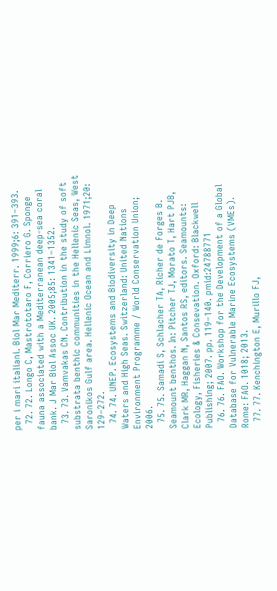per i mari italiani. Biol Mar Mediterr. 1999;6: 391–393.
  72. 72. Longo C, Mastrototaro F, Corriero G. Sponge fauna associated with a Mediterranean deep-sea coral bank. J Mar Biol Assoc UK. 2005;85: 1341–1352.
  73. 73. Vamvakas CN. Contribution in the study of soft substrata benthic communities in the Hellenic Seas, West Saronikos Gulf area. Hellenic Ocean and Limnol. 1971;20: 129–272.
  74. 74. UNEP. Ecosystems and Biodiversity in Deep Waters and High Seas. Switzerland: United Nations Environment Programme / World Conservation Union; 2006.
  75. 75. Samadi S, Schlacher TA, Richer de Forges B. Seamount benthos. In: Pitcher TJ, Morato T, Hart PJB, Clark MR, Haggan N, Santos RS, editors. Seamounts: Ecology, Fisheries & Consevation. Oxford: Blackwell Publishing; 2007. pp. 119–140. pmid:24788771
  76. 76. FAO. Workshop for the Development of a Global Database for Vulnerable Marine Ecosystems (VMEs). Rome: FAO. 1018; 2013.
  77. 77. Kenchington E, Murillo FJ,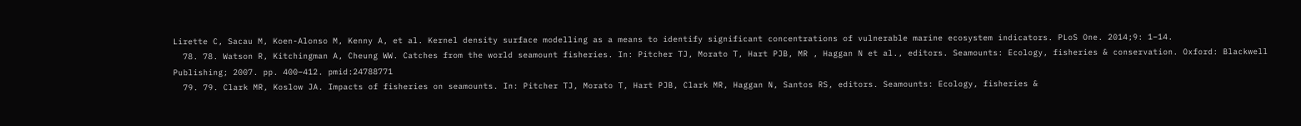Lirette C, Sacau M, Koen-Alonso M, Kenny A, et al. Kernel density surface modelling as a means to identify significant concentrations of vulnerable marine ecosystem indicators. PLoS One. 2014;9: 1–14.
  78. 78. Watson R, Kitchingman A, Cheung WW. Catches from the world seamount fisheries. In: Pitcher TJ, Morato T, Hart PJB, MR , Haggan N et al., editors. Seamounts: Ecology, fisheries & conservation. Oxford: Blackwell Publishing; 2007. pp. 400–412. pmid:24788771
  79. 79. Clark MR, Koslow JA. Impacts of fisheries on seamounts. In: Pitcher TJ, Morato T, Hart PJB, Clark MR, Haggan N, Santos RS, editors. Seamounts: Ecology, fisheries &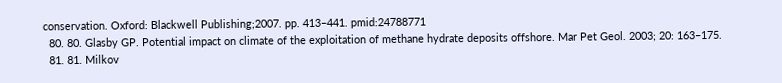conservation. Oxford: Blackwell Publishing;2007. pp. 413–441. pmid:24788771
  80. 80. Glasby GP. Potential impact on climate of the exploitation of methane hydrate deposits offshore. Mar Pet Geol. 2003; 20: 163–175.
  81. 81. Milkov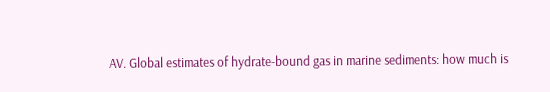AV. Global estimates of hydrate-bound gas in marine sediments: how much is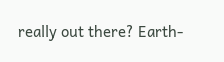really out there? Earth-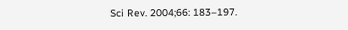Sci Rev. 2004;66: 183–197.